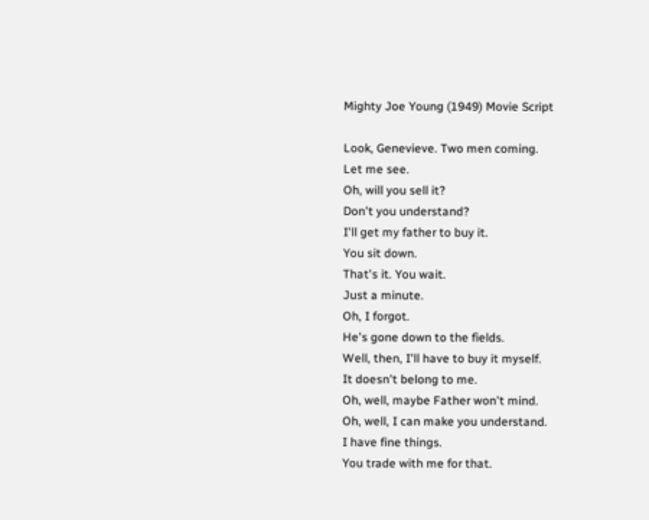Mighty Joe Young (1949) Movie Script

Look, Genevieve. Two men coming.
Let me see.
Oh, will you sell it?
Don't you understand?
I'll get my father to buy it.
You sit down.
That's it. You wait.
Just a minute.
Oh, I forgot.
He's gone down to the fields.
Well, then, I'll have to buy it myself.
It doesn't belong to me.
Oh, well, maybe Father won't mind.
Oh, well, I can make you understand.
I have fine things.
You trade with me for that.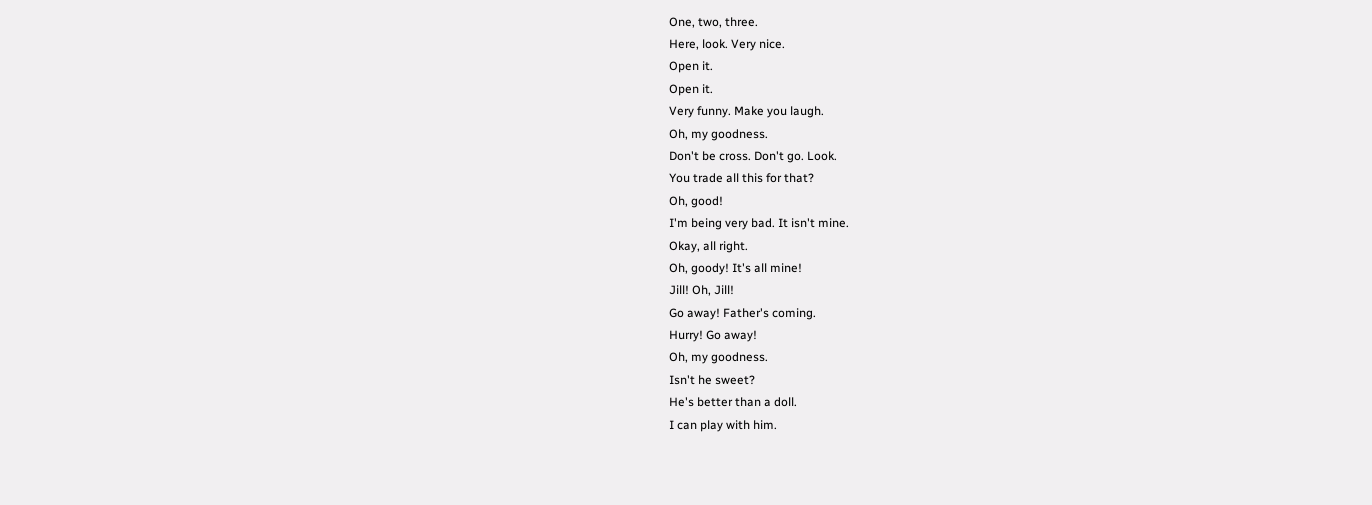One, two, three.
Here, look. Very nice.
Open it.
Open it.
Very funny. Make you laugh.
Oh, my goodness.
Don't be cross. Don't go. Look.
You trade all this for that?
Oh, good!
I'm being very bad. It isn't mine.
Okay, all right.
Oh, goody! It's all mine!
Jill! Oh, Jill!
Go away! Father's coming.
Hurry! Go away!
Oh, my goodness.
Isn't he sweet?
He's better than a doll.
I can play with him.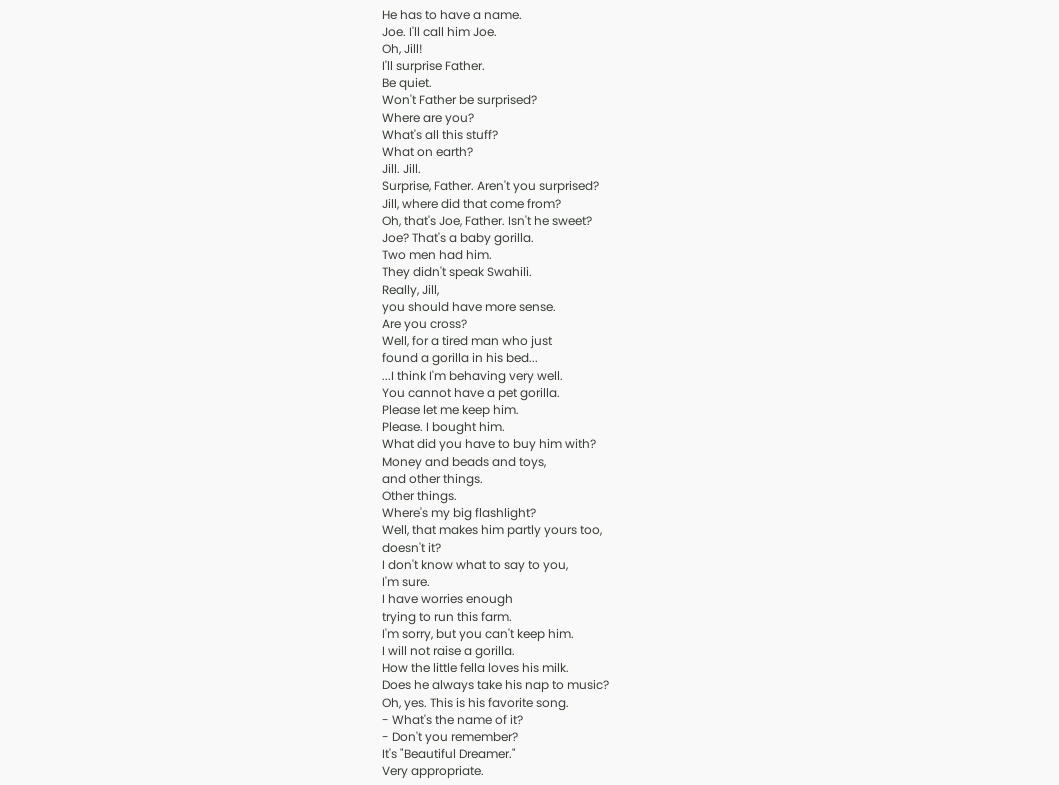He has to have a name.
Joe. I'll call him Joe.
Oh, Jill!
I'll surprise Father.
Be quiet.
Won't Father be surprised?
Where are you?
What's all this stuff?
What on earth?
Jill. Jill.
Surprise, Father. Aren't you surprised?
Jill, where did that come from?
Oh, that's Joe, Father. Isn't he sweet?
Joe? That's a baby gorilla.
Two men had him.
They didn't speak Swahili.
Really, Jill,
you should have more sense.
Are you cross?
Well, for a tired man who just
found a gorilla in his bed...
...I think I'm behaving very well.
You cannot have a pet gorilla.
Please let me keep him.
Please. I bought him.
What did you have to buy him with?
Money and beads and toys,
and other things.
Other things.
Where's my big flashlight?
Well, that makes him partly yours too,
doesn't it?
I don't know what to say to you,
I'm sure.
I have worries enough
trying to run this farm.
I'm sorry, but you can't keep him.
I will not raise a gorilla.
How the little fella loves his milk.
Does he always take his nap to music?
Oh, yes. This is his favorite song.
- What's the name of it?
- Don't you remember?
It's "Beautiful Dreamer."
Very appropriate.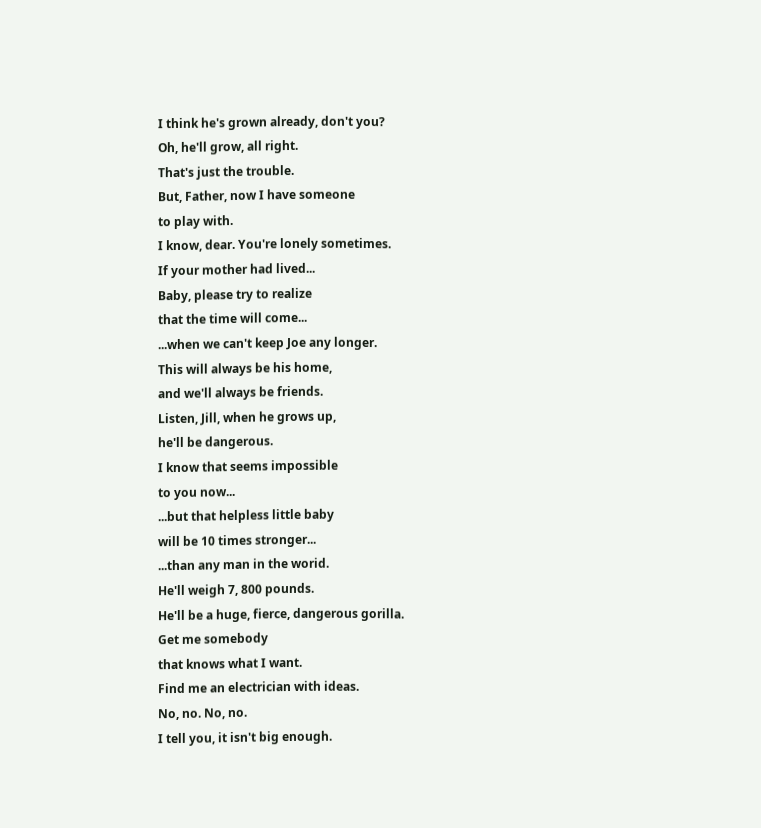I think he's grown already, don't you?
Oh, he'll grow, all right.
That's just the trouble.
But, Father, now I have someone
to play with.
I know, dear. You're lonely sometimes.
If your mother had lived...
Baby, please try to realize
that the time will come...
...when we can't keep Joe any longer.
This will always be his home,
and we'll always be friends.
Listen, Jill, when he grows up,
he'll be dangerous.
I know that seems impossible
to you now...
...but that helpless little baby
will be 10 times stronger...
...than any man in the worid.
He'll weigh 7, 800 pounds.
He'll be a huge, fierce, dangerous gorilla.
Get me somebody
that knows what I want.
Find me an electrician with ideas.
No, no. No, no.
I tell you, it isn't big enough.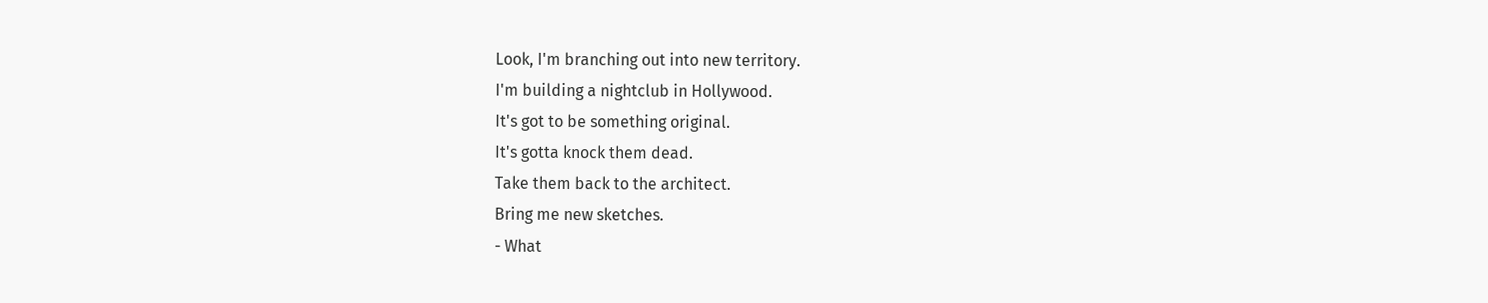Look, I'm branching out into new territory.
I'm building a nightclub in Hollywood.
It's got to be something original.
It's gotta knock them dead.
Take them back to the architect.
Bring me new sketches.
- What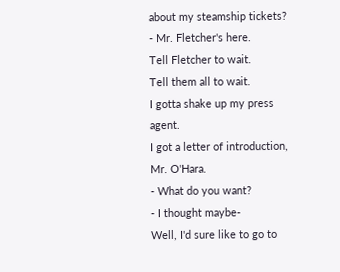about my steamship tickets?
- Mr. Fletcher's here.
Tell Fletcher to wait.
Tell them all to wait.
I gotta shake up my press agent.
I got a letter of introduction,
Mr. O'Hara.
- What do you want?
- I thought maybe-
Well, I'd sure like to go to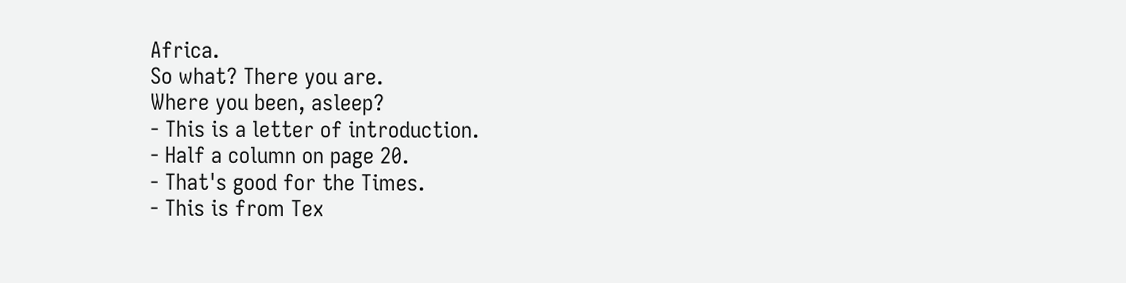Africa.
So what? There you are.
Where you been, asleep?
- This is a letter of introduction.
- Half a column on page 20.
- That's good for the Times.
- This is from Tex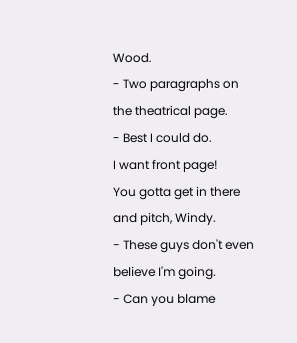Wood.
- Two paragraphs on the theatrical page.
- Best I could do.
I want front page!
You gotta get in there and pitch, Windy.
- These guys don't even believe I'm going.
- Can you blame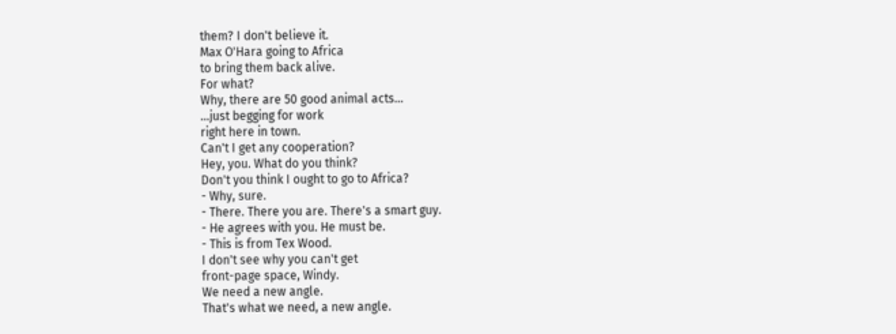them? I don't believe it.
Max O'Hara going to Africa
to bring them back alive.
For what?
Why, there are 50 good animal acts...
...just begging for work
right here in town.
Can't I get any cooperation?
Hey, you. What do you think?
Don't you think I ought to go to Africa?
- Why, sure.
- There. There you are. There's a smart guy.
- He agrees with you. He must be.
- This is from Tex Wood.
I don't see why you can't get
front-page space, Windy.
We need a new angle.
That's what we need, a new angle.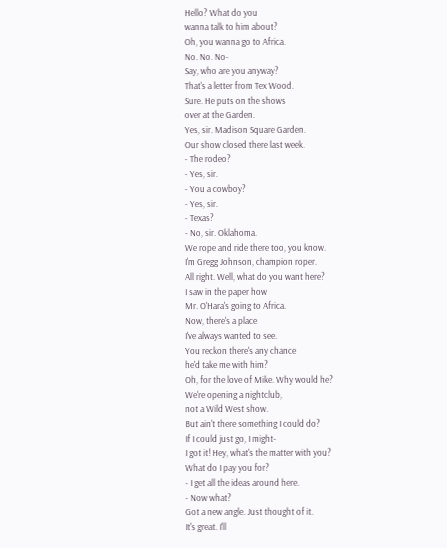Hello? What do you
wanna talk to him about?
Oh, you wanna go to Africa.
No. No. No-
Say, who are you anyway?
That's a letter from Tex Wood.
Sure. He puts on the shows
over at the Garden.
Yes, sir. Madison Square Garden.
Our show closed there last week.
- The rodeo?
- Yes, sir.
- You a cowboy?
- Yes, sir.
- Texas?
- No, sir. Oklahoma.
We rope and ride there too, you know.
I'm Gregg Johnson, champion roper.
All right. Well, what do you want here?
I saw in the paper how
Mr. O'Hara's going to Africa.
Now, there's a place
I've always wanted to see.
You reckon there's any chance
he'd take me with him?
Oh, for the love of Mike. Why would he?
We're opening a nightclub,
not a Wild West show.
But ain't there something I could do?
If I could just go, I might-
I got it! Hey, what's the matter with you?
What do I pay you for?
- I get all the ideas around here.
- Now what?
Got a new angle. Just thought of it.
It's great. I'll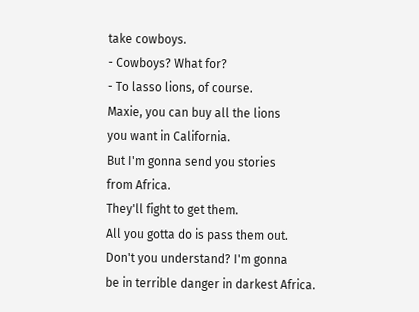take cowboys.
- Cowboys? What for?
- To lasso lions, of course.
Maxie, you can buy all the lions
you want in California.
But I'm gonna send you stories
from Africa.
They'll fight to get them.
All you gotta do is pass them out.
Don't you understand? I'm gonna
be in terrible danger in darkest Africa.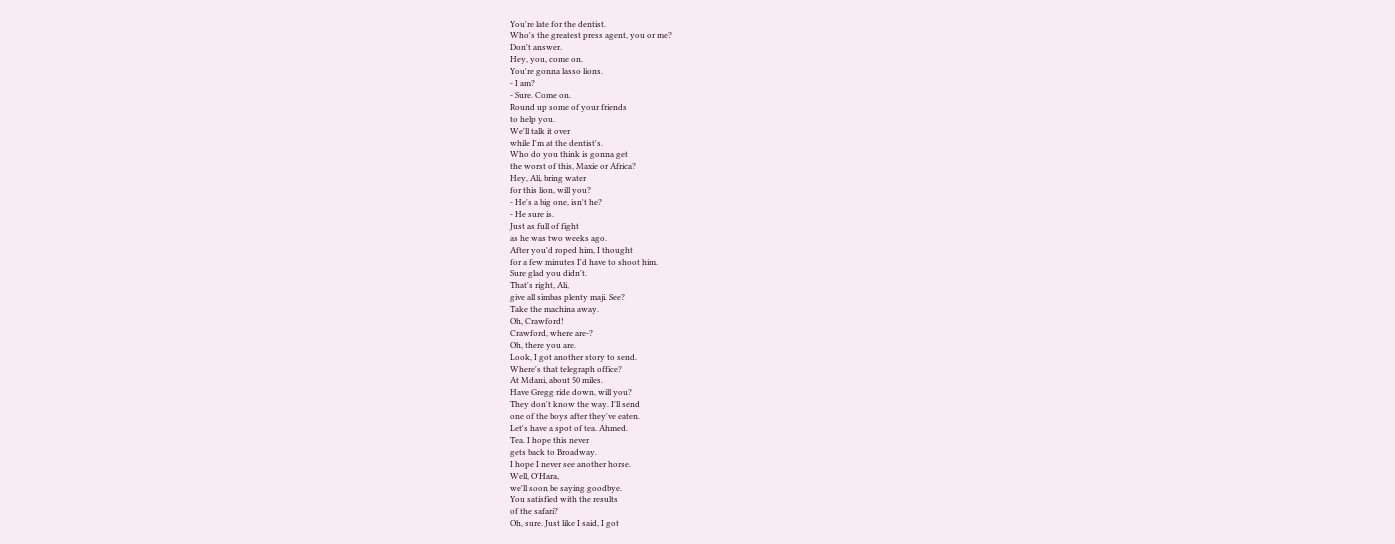You're late for the dentist.
Who's the greatest press agent, you or me?
Don't answer.
Hey, you, come on.
You're gonna lasso lions.
- I am?
- Sure. Come on.
Round up some of your friends
to help you.
We'll talk it over
while I'm at the dentist's.
Who do you think is gonna get
the worst of this, Maxie or Africa?
Hey, Ali, bring water
for this lion, will you?
- He's a big one, isn't he?
- He sure is.
Just as full of fight
as he was two weeks ago.
After you'd roped him, I thought
for a few minutes I'd have to shoot him.
Sure glad you didn't.
That's right, Ali,
give all simbas plenty maji. See?
Take the machina away.
Oh, Crawford!
Crawford, where are-?
Oh, there you are.
Look, I got another story to send.
Where's that telegraph office?
At Mdani, about 50 miles.
Have Gregg ride down, will you?
They don't know the way. I'll send
one of the boys after they've eaten.
Let's have a spot of tea. Ahmed.
Tea. I hope this never
gets back to Broadway.
I hope I never see another horse.
Well, O'Hara,
we'll soon be saying goodbye.
You satisfied with the results
of the safari?
Oh, sure. Just like I said, I got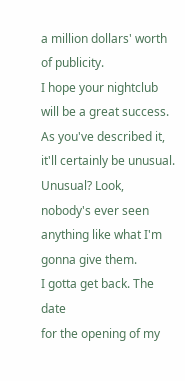a million dollars' worth of publicity.
I hope your nightclub
will be a great success.
As you've described it,
it'll certainly be unusual.
Unusual? Look, nobody's ever seen
anything like what I'm gonna give them.
I gotta get back. The date
for the opening of my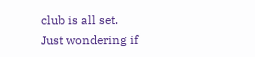club is all set.
Just wondering if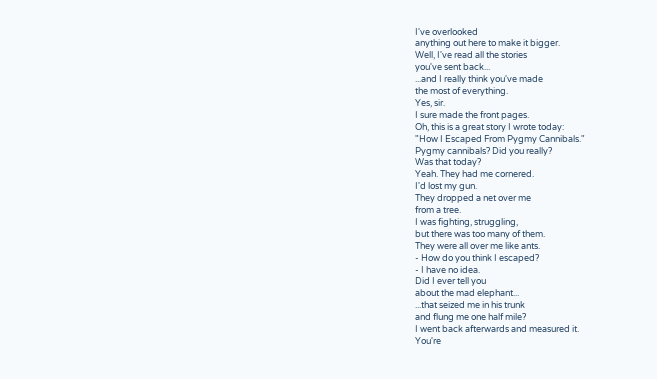I've overlooked
anything out here to make it bigger.
Well, I've read all the stories
you've sent back...
...and I really think you've made
the most of everything.
Yes, sir.
I sure made the front pages.
Oh, this is a great story I wrote today:
"How I Escaped From Pygmy Cannibals."
Pygmy cannibals? Did you really?
Was that today?
Yeah. They had me cornered.
I'd lost my gun.
They dropped a net over me
from a tree.
I was fighting, struggling,
but there was too many of them.
They were all over me like ants.
- How do you think I escaped?
- I have no idea.
Did I ever tell you
about the mad elephant...
...that seized me in his trunk
and flung me one half mile?
I went back afterwards and measured it.
You're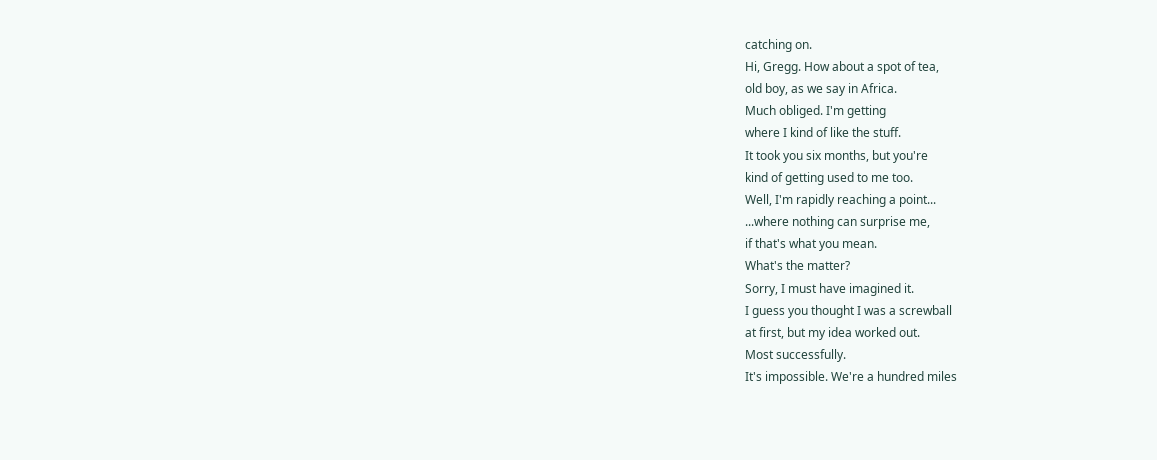catching on.
Hi, Gregg. How about a spot of tea,
old boy, as we say in Africa.
Much obliged. I'm getting
where I kind of like the stuff.
It took you six months, but you're
kind of getting used to me too.
Well, I'm rapidly reaching a point...
...where nothing can surprise me,
if that's what you mean.
What's the matter?
Sorry, I must have imagined it.
I guess you thought I was a screwball
at first, but my idea worked out.
Most successfully.
It's impossible. We're a hundred miles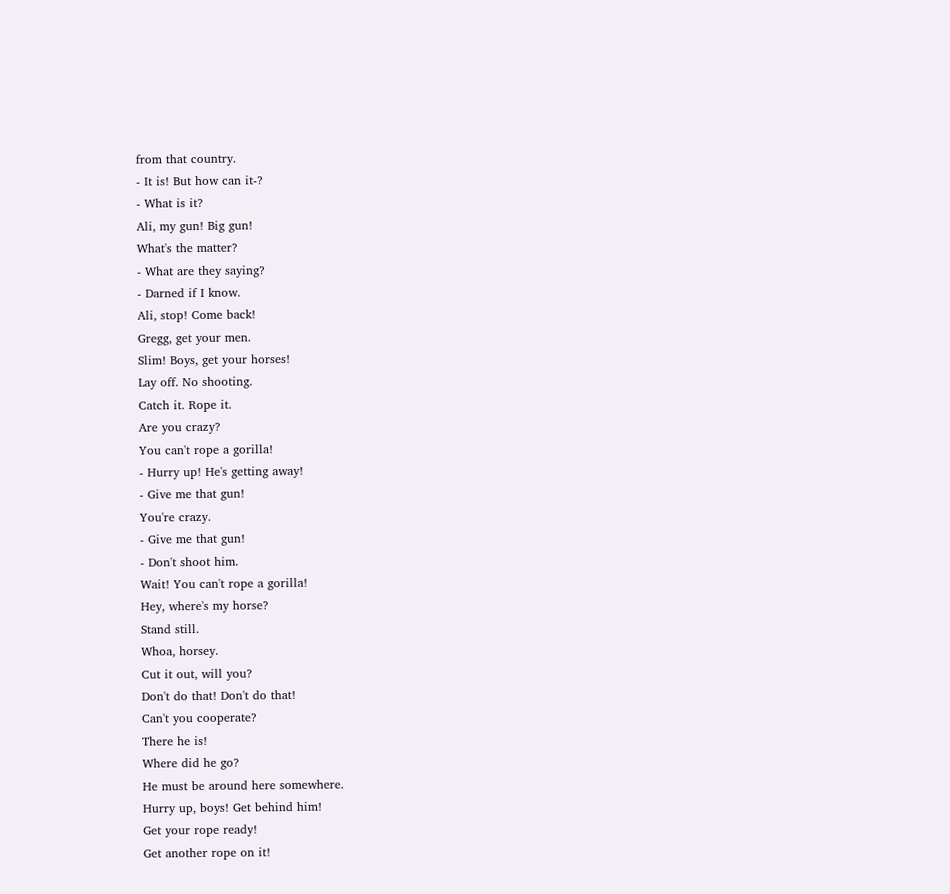from that country.
- It is! But how can it-?
- What is it?
Ali, my gun! Big gun!
What's the matter?
- What are they saying?
- Darned if I know.
Ali, stop! Come back!
Gregg, get your men.
Slim! Boys, get your horses!
Lay off. No shooting.
Catch it. Rope it.
Are you crazy?
You can't rope a gorilla!
- Hurry up! He's getting away!
- Give me that gun!
You're crazy.
- Give me that gun!
- Don't shoot him.
Wait! You can't rope a gorilla!
Hey, where's my horse?
Stand still.
Whoa, horsey.
Cut it out, will you?
Don't do that! Don't do that!
Can't you cooperate?
There he is!
Where did he go?
He must be around here somewhere.
Hurry up, boys! Get behind him!
Get your rope ready!
Get another rope on it!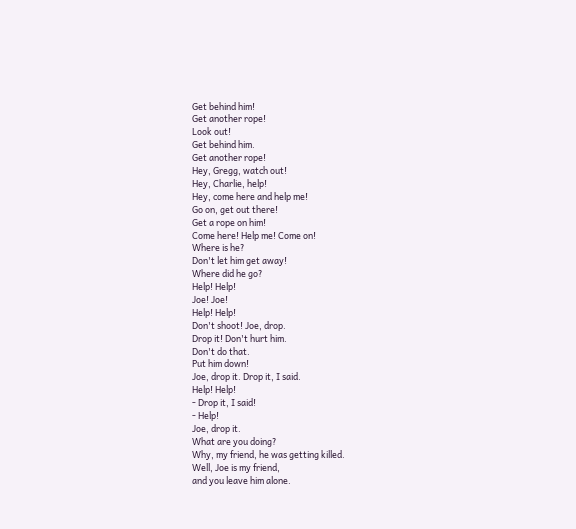Get behind him!
Get another rope!
Look out!
Get behind him.
Get another rope!
Hey, Gregg, watch out!
Hey, Charlie, help!
Hey, come here and help me!
Go on, get out there!
Get a rope on him!
Come here! Help me! Come on!
Where is he?
Don't let him get away!
Where did he go?
Help! Help!
Joe! Joe!
Help! Help!
Don't shoot! Joe, drop.
Drop it! Don't hurt him.
Don't do that.
Put him down!
Joe, drop it. Drop it, I said.
Help! Help!
- Drop it, I said!
- Help!
Joe, drop it.
What are you doing?
Why, my friend, he was getting killed.
Well, Joe is my friend,
and you leave him alone.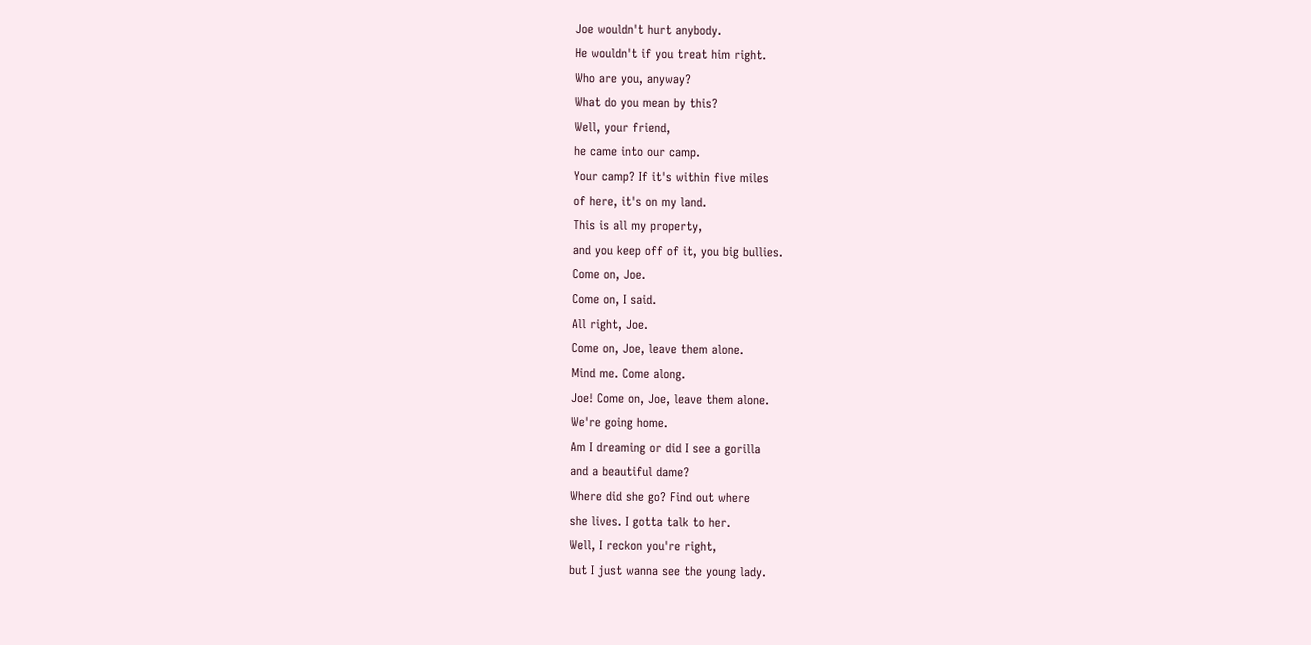Joe wouldn't hurt anybody.
He wouldn't if you treat him right.
Who are you, anyway?
What do you mean by this?
Well, your friend,
he came into our camp.
Your camp? If it's within five miles
of here, it's on my land.
This is all my property,
and you keep off of it, you big bullies.
Come on, Joe.
Come on, I said.
All right, Joe.
Come on, Joe, leave them alone.
Mind me. Come along.
Joe! Come on, Joe, leave them alone.
We're going home.
Am I dreaming or did I see a gorilla
and a beautiful dame?
Where did she go? Find out where
she lives. I gotta talk to her.
Well, I reckon you're right,
but I just wanna see the young lady.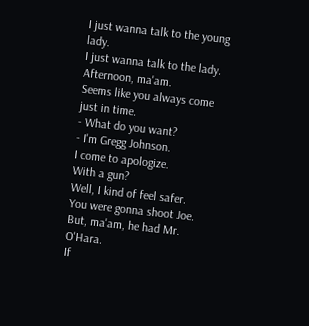I just wanna talk to the young lady.
I just wanna talk to the lady.
Afternoon, ma'am.
Seems like you always come just in time.
- What do you want?
- I'm Gregg Johnson.
I come to apologize.
With a gun?
Well, I kind of feel safer.
You were gonna shoot Joe.
But, ma'am, he had Mr. O'Hara.
If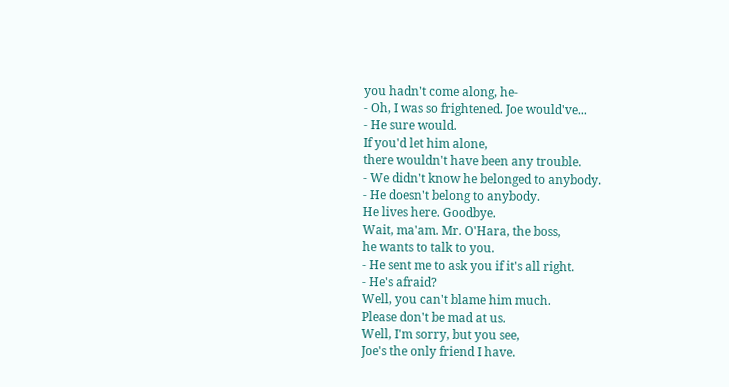you hadn't come along, he-
- Oh, I was so frightened. Joe would've...
- He sure would.
If you'd let him alone,
there wouldn't have been any trouble.
- We didn't know he belonged to anybody.
- He doesn't belong to anybody.
He lives here. Goodbye.
Wait, ma'am. Mr. O'Hara, the boss,
he wants to talk to you.
- He sent me to ask you if it's all right.
- He's afraid?
Well, you can't blame him much.
Please don't be mad at us.
Well, I'm sorry, but you see,
Joe's the only friend I have.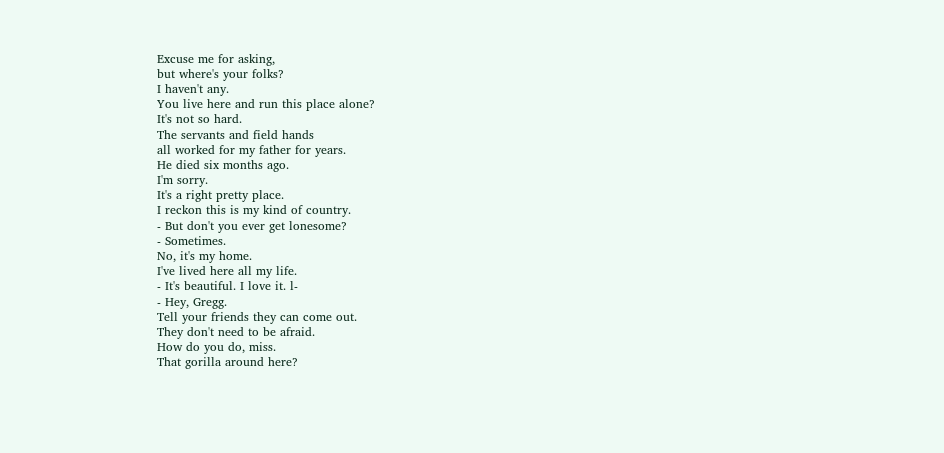Excuse me for asking,
but where's your folks?
I haven't any.
You live here and run this place alone?
It's not so hard.
The servants and field hands
all worked for my father for years.
He died six months ago.
I'm sorry.
It's a right pretty place.
I reckon this is my kind of country.
- But don't you ever get lonesome?
- Sometimes.
No, it's my home.
I've lived here all my life.
- It's beautiful. I love it. l-
- Hey, Gregg.
Tell your friends they can come out.
They don't need to be afraid.
How do you do, miss.
That gorilla around here?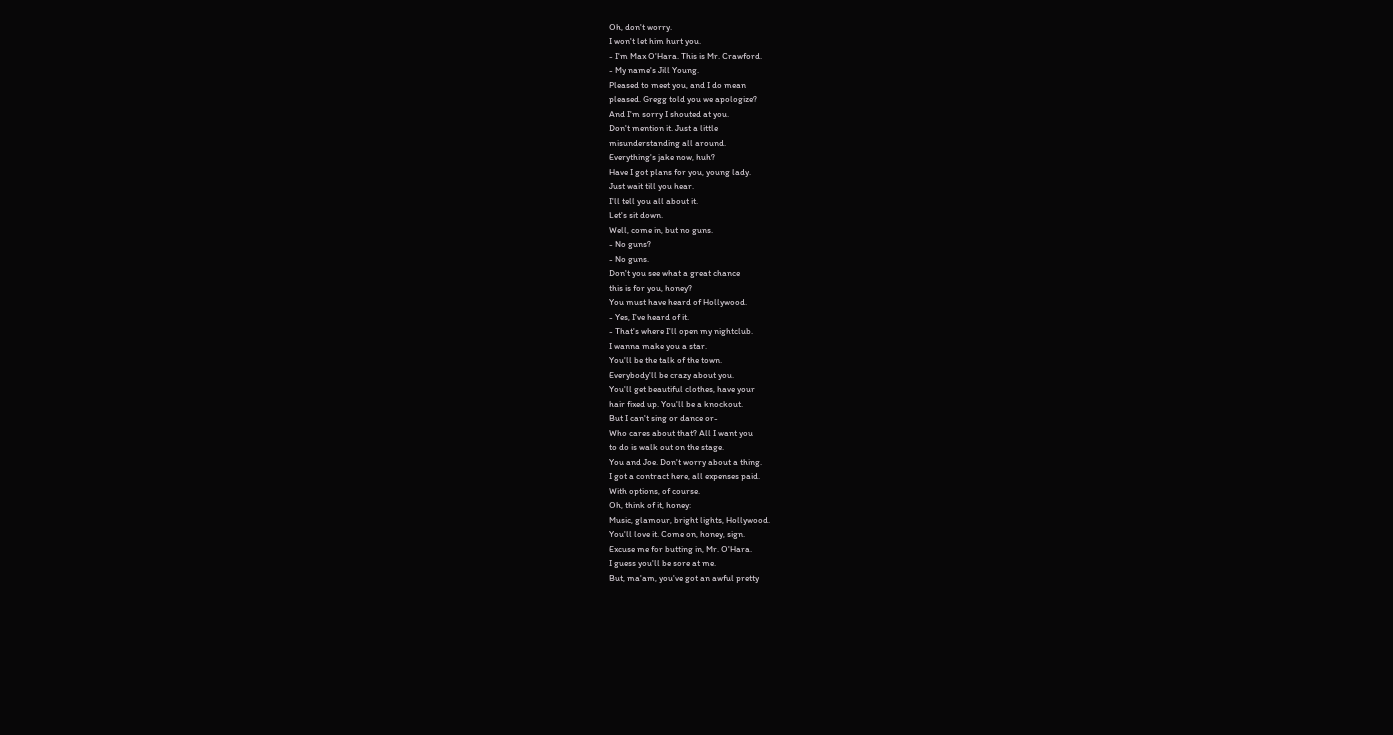Oh, don't worry.
I won't let him hurt you.
- I'm Max O'Hara. This is Mr. Crawford.
- My name's Jill Young.
Pleased to meet you, and I do mean
pleased. Gregg told you we apologize?
And I'm sorry I shouted at you.
Don't mention it. Just a little
misunderstanding all around.
Everything's jake now, huh?
Have I got plans for you, young lady.
Just wait till you hear.
I'll tell you all about it.
Let's sit down.
Well, come in, but no guns.
- No guns?
- No guns.
Don't you see what a great chance
this is for you, honey?
You must have heard of Hollywood.
- Yes, I've heard of it.
- That's where I'll open my nightclub.
I wanna make you a star.
You'll be the talk of the town.
Everybody'll be crazy about you.
You'll get beautiful clothes, have your
hair fixed up. You'll be a knockout.
But I can't sing or dance or-
Who cares about that? All I want you
to do is walk out on the stage.
You and Joe. Don't worry about a thing.
I got a contract here, all expenses paid.
With options, of course.
Oh, think of it, honey:
Music, glamour, bright lights, Hollywood.
You'll love it. Come on, honey, sign.
Excuse me for butting in, Mr. O'Hara.
I guess you'll be sore at me.
But, ma'am, you've got an awful pretty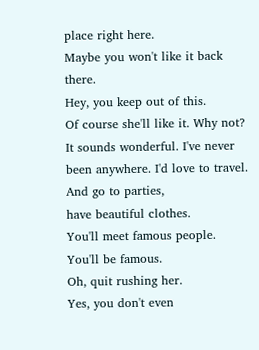place right here.
Maybe you won't like it back there.
Hey, you keep out of this.
Of course she'll like it. Why not?
It sounds wonderful. I've never
been anywhere. I'd love to travel.
And go to parties,
have beautiful clothes.
You'll meet famous people.
You'll be famous.
Oh, quit rushing her.
Yes, you don't even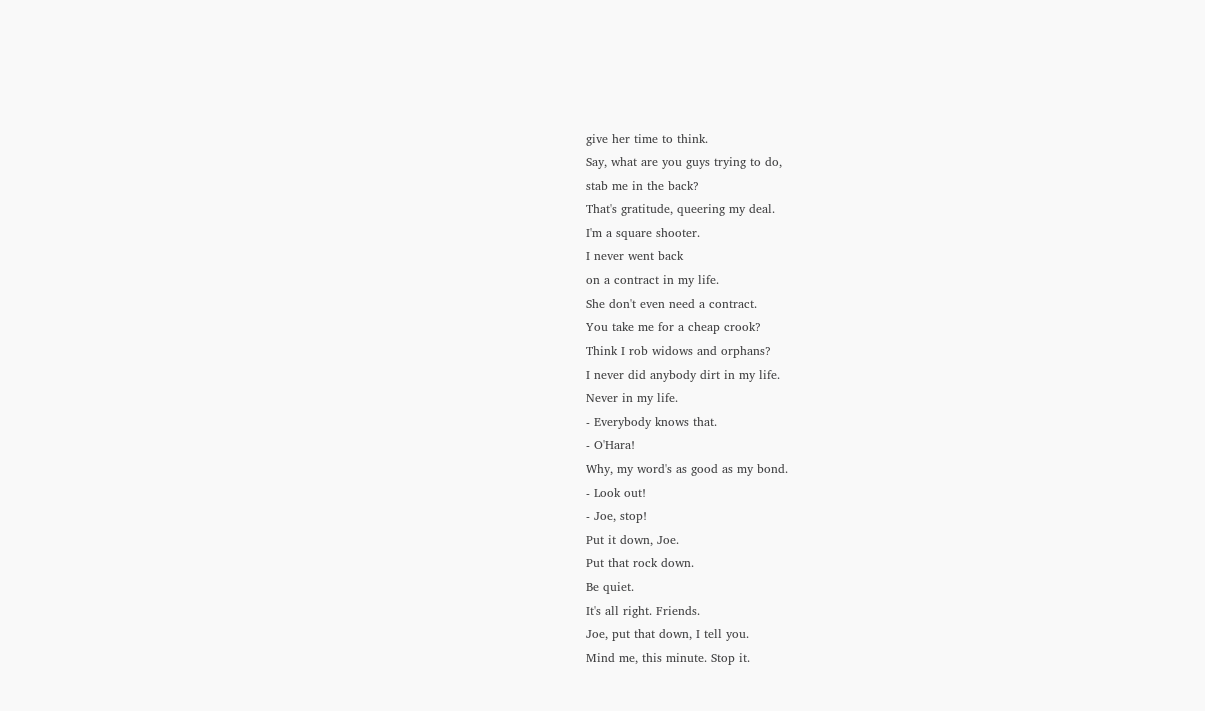give her time to think.
Say, what are you guys trying to do,
stab me in the back?
That's gratitude, queering my deal.
I'm a square shooter.
I never went back
on a contract in my life.
She don't even need a contract.
You take me for a cheap crook?
Think I rob widows and orphans?
I never did anybody dirt in my life.
Never in my life.
- Everybody knows that.
- O'Hara!
Why, my word's as good as my bond.
- Look out!
- Joe, stop!
Put it down, Joe.
Put that rock down.
Be quiet.
It's all right. Friends.
Joe, put that down, I tell you.
Mind me, this minute. Stop it.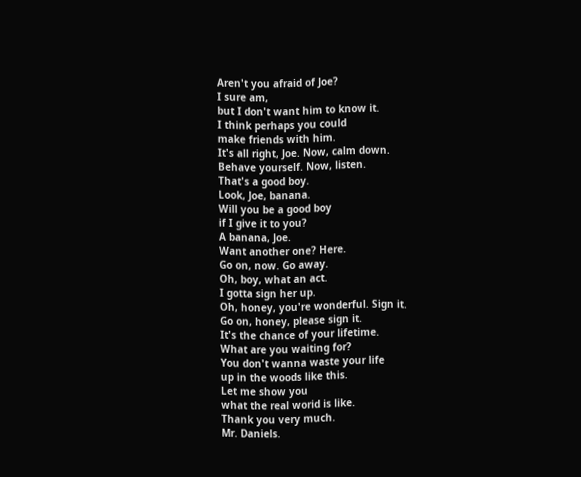Aren't you afraid of Joe?
I sure am,
but I don't want him to know it.
I think perhaps you could
make friends with him.
It's all right, Joe. Now, calm down.
Behave yourself. Now, listen.
That's a good boy.
Look, Joe, banana.
Will you be a good boy
if I give it to you?
A banana, Joe.
Want another one? Here.
Go on, now. Go away.
Oh, boy, what an act.
I gotta sign her up.
Oh, honey, you're wonderful. Sign it.
Go on, honey, please sign it.
It's the chance of your lifetime.
What are you waiting for?
You don't wanna waste your life
up in the woods like this.
Let me show you
what the real worid is like.
Thank you very much.
Mr. Daniels.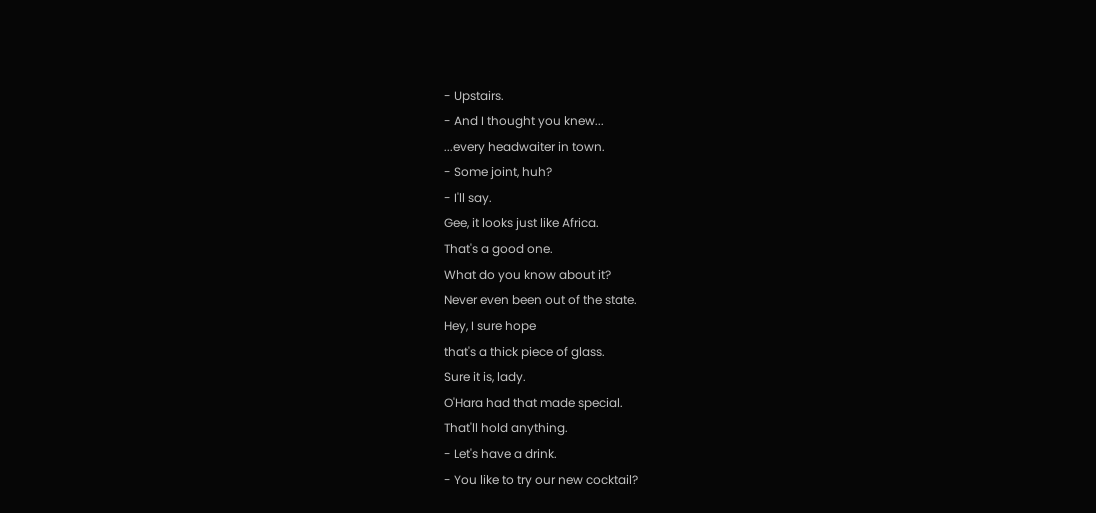- Upstairs.
- And I thought you knew...
...every headwaiter in town.
- Some joint, huh?
- I'll say.
Gee, it looks just like Africa.
That's a good one.
What do you know about it?
Never even been out of the state.
Hey, I sure hope
that's a thick piece of glass.
Sure it is, lady.
O'Hara had that made special.
That'll hold anything.
- Let's have a drink.
- You like to try our new cocktail?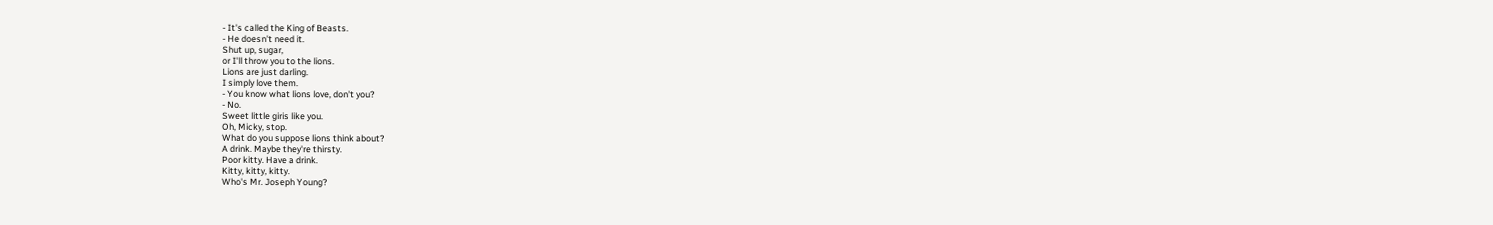- It's called the King of Beasts.
- He doesn't need it.
Shut up, sugar,
or I'll throw you to the lions.
Lions are just darling.
I simply love them.
- You know what lions love, don't you?
- No.
Sweet little giris like you.
Oh, Micky, stop.
What do you suppose lions think about?
A drink. Maybe they're thirsty.
Poor kitty. Have a drink.
Kitty, kitty, kitty.
Who's Mr. Joseph Young?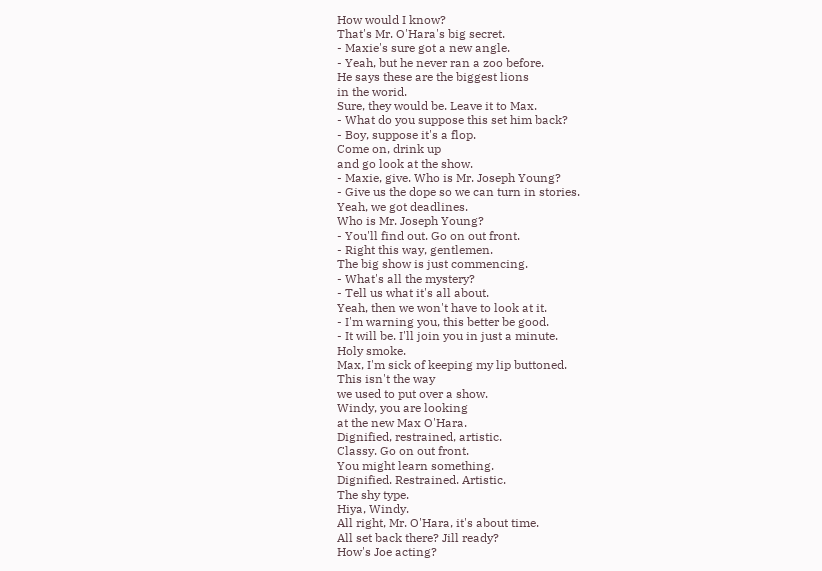How would I know?
That's Mr. O'Hara's big secret.
- Maxie's sure got a new angle.
- Yeah, but he never ran a zoo before.
He says these are the biggest lions
in the worid.
Sure, they would be. Leave it to Max.
- What do you suppose this set him back?
- Boy, suppose it's a flop.
Come on, drink up
and go look at the show.
- Maxie, give. Who is Mr. Joseph Young?
- Give us the dope so we can turn in stories.
Yeah, we got deadlines.
Who is Mr. Joseph Young?
- You'll find out. Go on out front.
- Right this way, gentlemen.
The big show is just commencing.
- What's all the mystery?
- Tell us what it's all about.
Yeah, then we won't have to look at it.
- I'm warning you, this better be good.
- It will be. I'll join you in just a minute.
Holy smoke.
Max, I'm sick of keeping my lip buttoned.
This isn't the way
we used to put over a show.
Windy, you are looking
at the new Max O'Hara.
Dignified, restrained, artistic.
Classy. Go on out front.
You might learn something.
Dignified. Restrained. Artistic.
The shy type.
Hiya, Windy.
All right, Mr. O'Hara, it's about time.
All set back there? Jill ready?
How's Joe acting?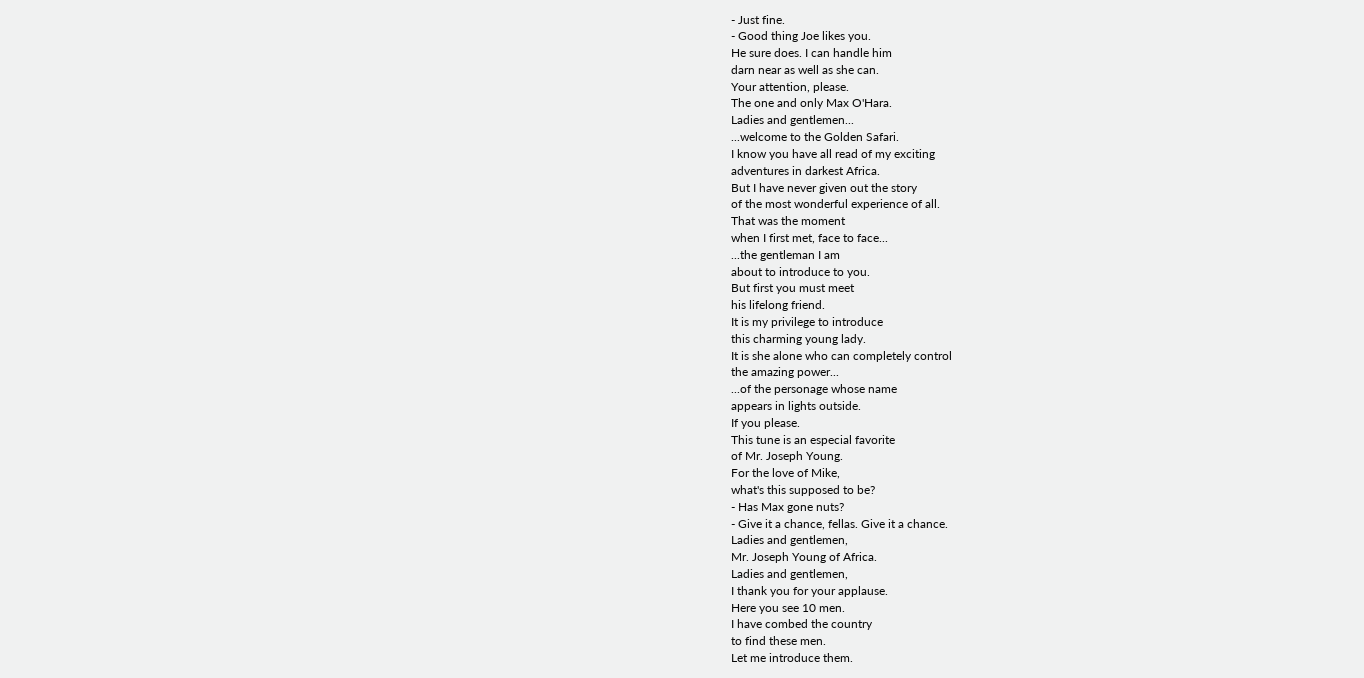- Just fine.
- Good thing Joe likes you.
He sure does. I can handle him
darn near as well as she can.
Your attention, please.
The one and only Max O'Hara.
Ladies and gentlemen...
...welcome to the Golden Safari.
I know you have all read of my exciting
adventures in darkest Africa.
But I have never given out the story
of the most wonderful experience of all.
That was the moment
when I first met, face to face...
...the gentleman I am
about to introduce to you.
But first you must meet
his lifelong friend.
It is my privilege to introduce
this charming young lady.
It is she alone who can completely control
the amazing power...
...of the personage whose name
appears in lights outside.
If you please.
This tune is an especial favorite
of Mr. Joseph Young.
For the love of Mike,
what's this supposed to be?
- Has Max gone nuts?
- Give it a chance, fellas. Give it a chance.
Ladies and gentlemen,
Mr. Joseph Young of Africa.
Ladies and gentlemen,
I thank you for your applause.
Here you see 10 men.
I have combed the country
to find these men.
Let me introduce them.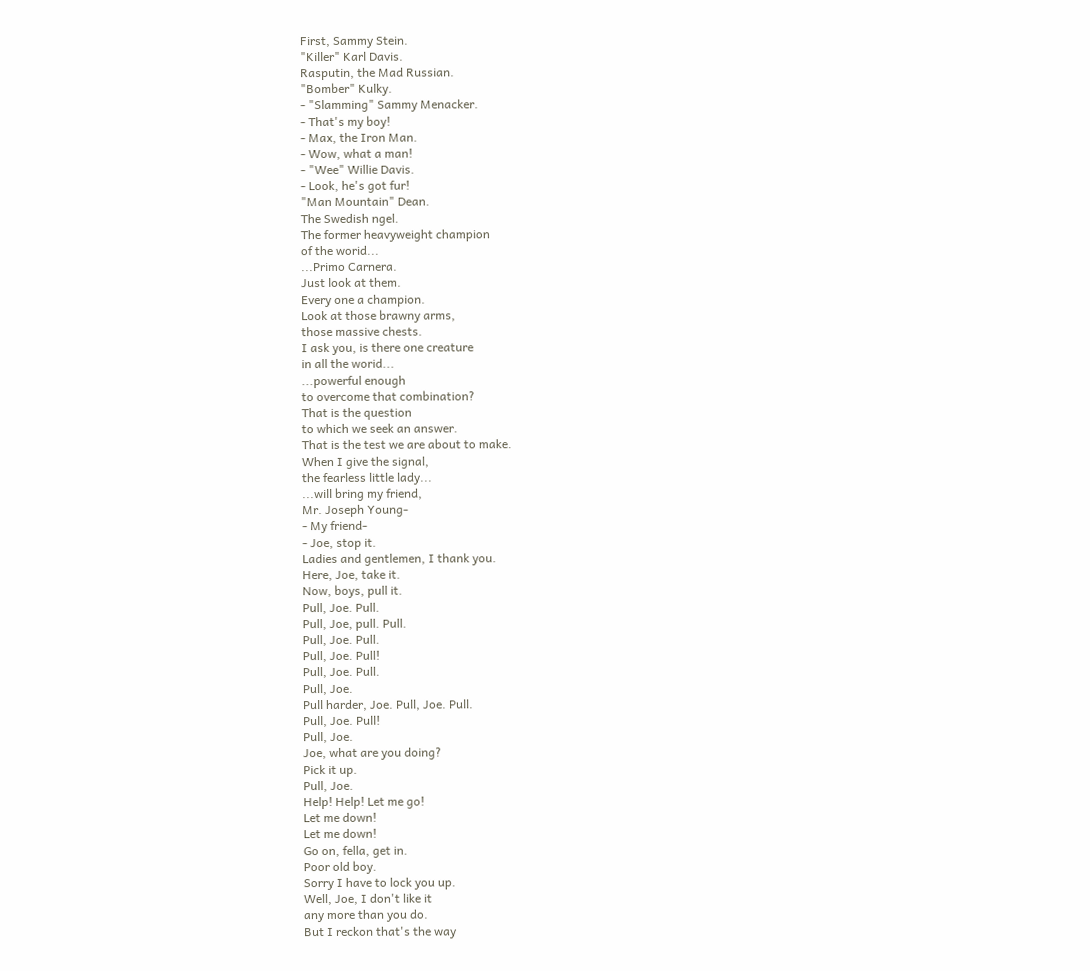First, Sammy Stein.
"Killer" Karl Davis.
Rasputin, the Mad Russian.
"Bomber" Kulky.
- "Slamming" Sammy Menacker.
- That's my boy!
- Max, the Iron Man.
- Wow, what a man!
- "Wee" Willie Davis.
- Look, he's got fur!
"Man Mountain" Dean.
The Swedish ngel.
The former heavyweight champion
of the worid...
...Primo Carnera.
Just look at them.
Every one a champion.
Look at those brawny arms,
those massive chests.
I ask you, is there one creature
in all the worid...
...powerful enough
to overcome that combination?
That is the question
to which we seek an answer.
That is the test we are about to make.
When I give the signal,
the fearless little lady...
...will bring my friend,
Mr. Joseph Young-
- My friend-
- Joe, stop it.
Ladies and gentlemen, I thank you.
Here, Joe, take it.
Now, boys, pull it.
Pull, Joe. Pull.
Pull, Joe, pull. Pull.
Pull, Joe. Pull.
Pull, Joe. Pull!
Pull, Joe. Pull.
Pull, Joe.
Pull harder, Joe. Pull, Joe. Pull.
Pull, Joe. Pull!
Pull, Joe.
Joe, what are you doing?
Pick it up.
Pull, Joe.
Help! Help! Let me go!
Let me down!
Let me down!
Go on, fella, get in.
Poor old boy.
Sorry I have to lock you up.
Well, Joe, I don't like it
any more than you do.
But I reckon that's the way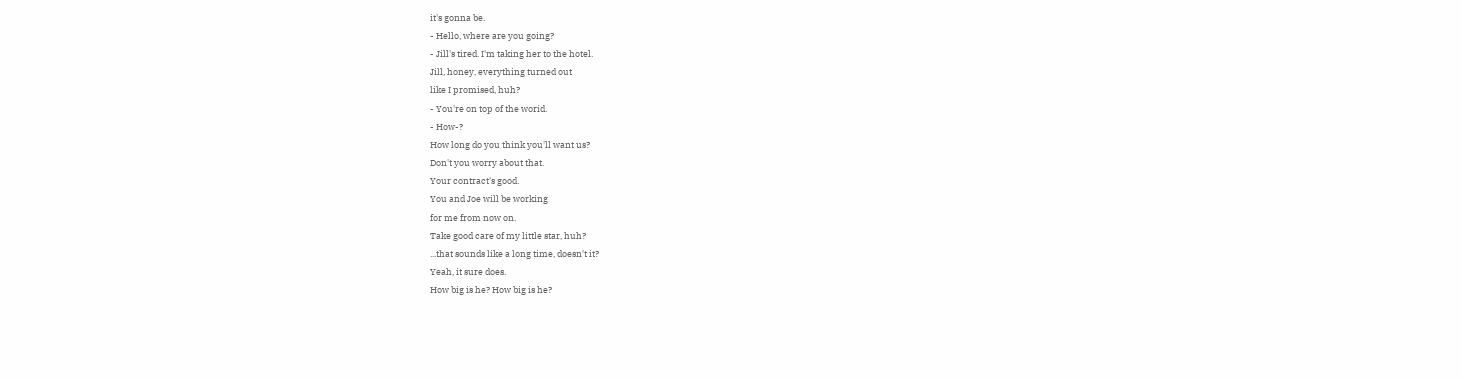it's gonna be.
- Hello, where are you going?
- Jill's tired. I'm taking her to the hotel.
Jill, honey, everything turned out
like I promised, huh?
- You're on top of the worid.
- How-?
How long do you think you'll want us?
Don't you worry about that.
Your contract's good.
You and Joe will be working
for me from now on.
Take good care of my little star, huh?
...that sounds like a long time, doesn't it?
Yeah, it sure does.
How big is he? How big is he?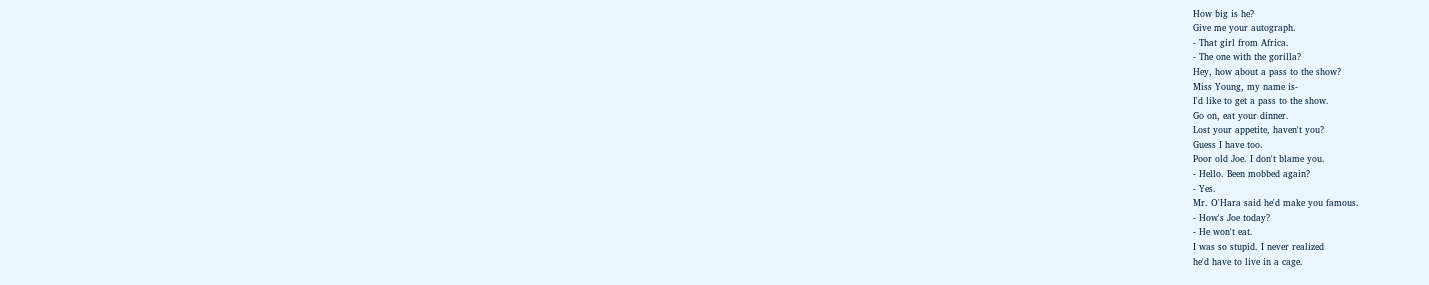How big is he?
Give me your autograph.
- That girl from Africa.
- The one with the gorilla?
Hey, how about a pass to the show?
Miss Young, my name is-
I'd like to get a pass to the show.
Go on, eat your dinner.
Lost your appetite, haven't you?
Guess I have too.
Poor old Joe. I don't blame you.
- Hello. Been mobbed again?
- Yes.
Mr. O'Hara said he'd make you famous.
- How's Joe today?
- He won't eat.
I was so stupid. I never realized
he'd have to live in a cage.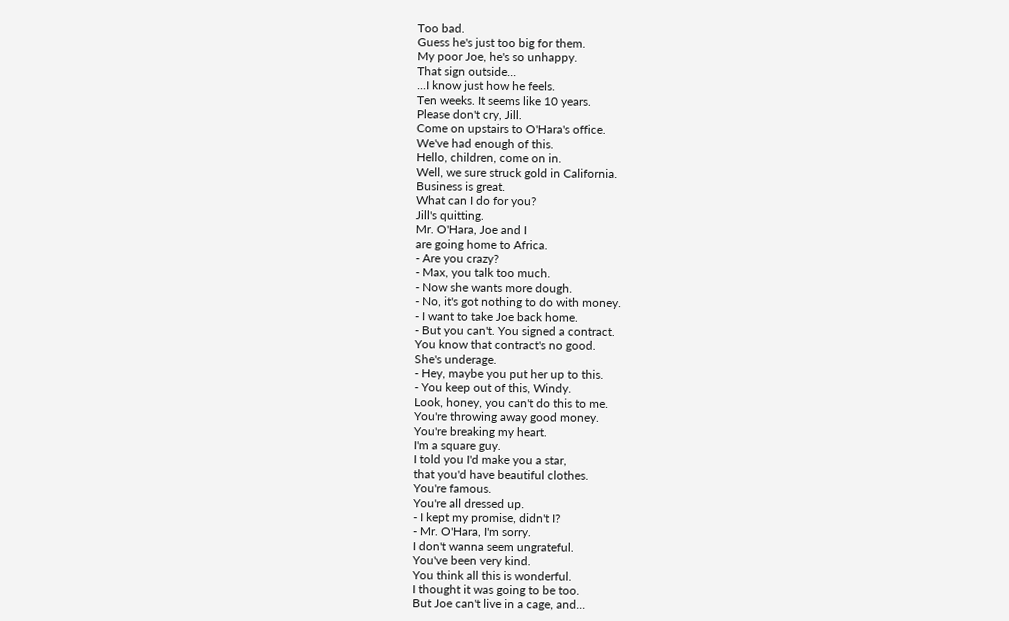Too bad.
Guess he's just too big for them.
My poor Joe, he's so unhappy.
That sign outside...
...I know just how he feels.
Ten weeks. It seems like 10 years.
Please don't cry, Jill.
Come on upstairs to O'Hara's office.
We've had enough of this.
Hello, children, come on in.
Well, we sure struck gold in California.
Business is great.
What can I do for you?
Jill's quitting.
Mr. O'Hara, Joe and I
are going home to Africa.
- Are you crazy?
- Max, you talk too much.
- Now she wants more dough.
- No, it's got nothing to do with money.
- I want to take Joe back home.
- But you can't. You signed a contract.
You know that contract's no good.
She's underage.
- Hey, maybe you put her up to this.
- You keep out of this, Windy.
Look, honey, you can't do this to me.
You're throwing away good money.
You're breaking my heart.
I'm a square guy.
I told you I'd make you a star,
that you'd have beautiful clothes.
You're famous.
You're all dressed up.
- I kept my promise, didn't I?
- Mr. O'Hara, I'm sorry.
I don't wanna seem ungrateful.
You've been very kind.
You think all this is wonderful.
I thought it was going to be too.
But Joe can't live in a cage, and...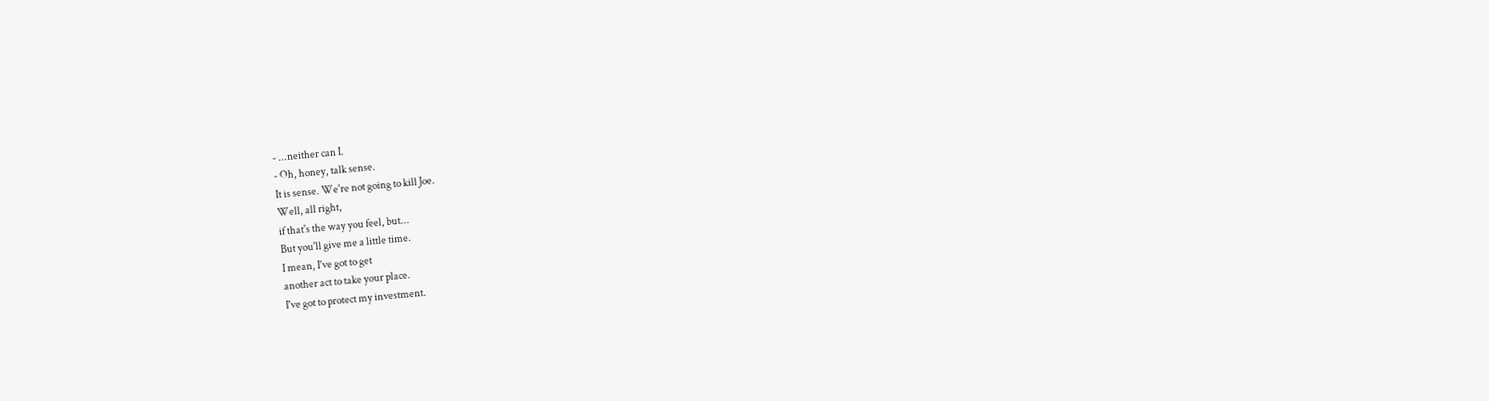- ...neither can I.
- Oh, honey, talk sense.
It is sense. We're not going to kill Joe.
Well, all right,
if that's the way you feel, but...
But you'll give me a little time.
I mean, I've got to get
another act to take your place.
I've got to protect my investment.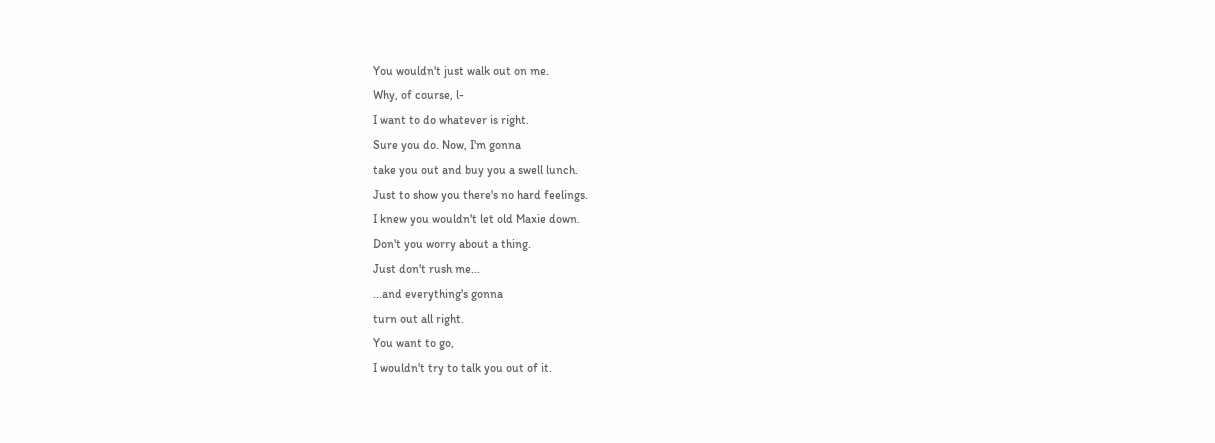You wouldn't just walk out on me.
Why, of course, l-
I want to do whatever is right.
Sure you do. Now, I'm gonna
take you out and buy you a swell lunch.
Just to show you there's no hard feelings.
I knew you wouldn't let old Maxie down.
Don't you worry about a thing.
Just don't rush me...
...and everything's gonna
turn out all right.
You want to go,
I wouldn't try to talk you out of it.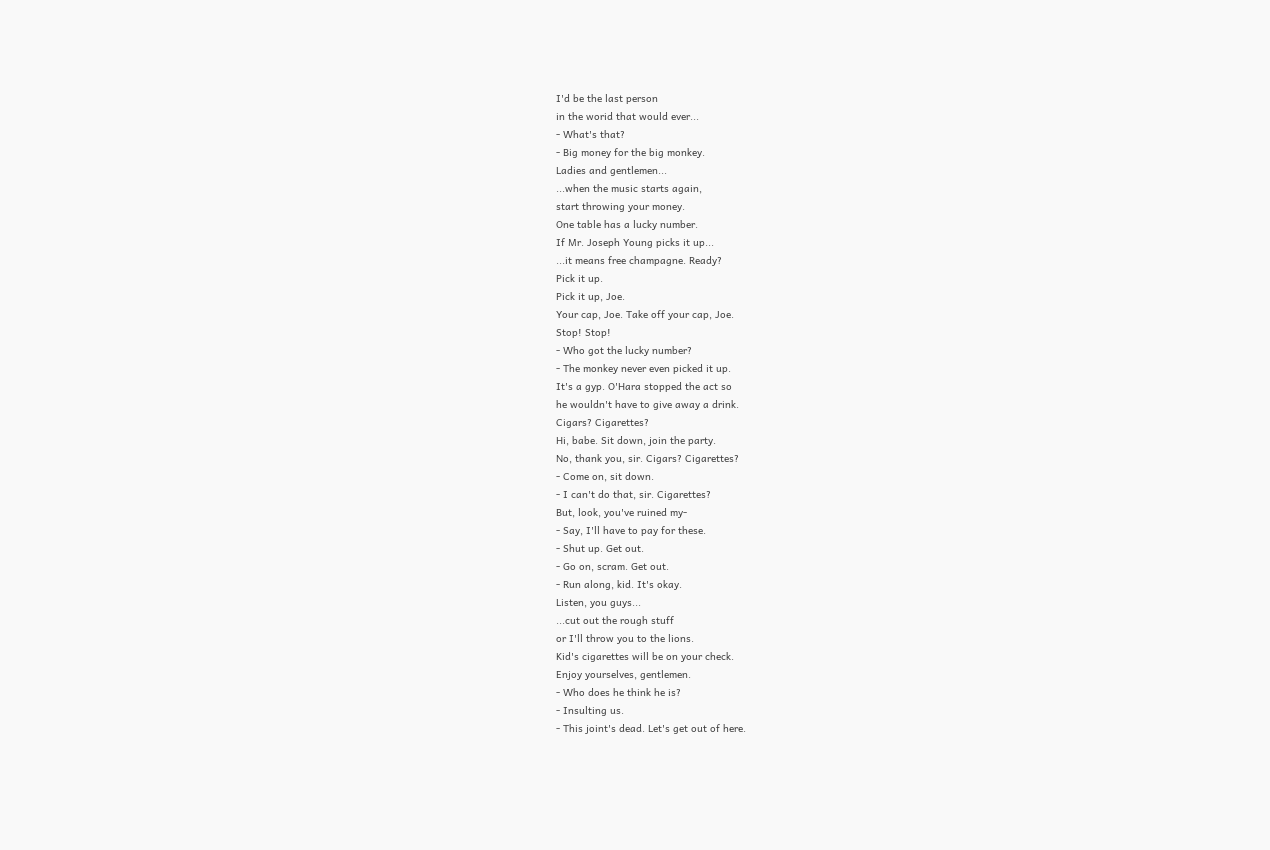I'd be the last person
in the worid that would ever...
- What's that?
- Big money for the big monkey.
Ladies and gentlemen...
...when the music starts again,
start throwing your money.
One table has a lucky number.
If Mr. Joseph Young picks it up...
...it means free champagne. Ready?
Pick it up.
Pick it up, Joe.
Your cap, Joe. Take off your cap, Joe.
Stop! Stop!
- Who got the lucky number?
- The monkey never even picked it up.
It's a gyp. O'Hara stopped the act so
he wouldn't have to give away a drink.
Cigars? Cigarettes?
Hi, babe. Sit down, join the party.
No, thank you, sir. Cigars? Cigarettes?
- Come on, sit down.
- I can't do that, sir. Cigarettes?
But, look, you've ruined my-
- Say, I'll have to pay for these.
- Shut up. Get out.
- Go on, scram. Get out.
- Run along, kid. It's okay.
Listen, you guys...
...cut out the rough stuff
or I'll throw you to the lions.
Kid's cigarettes will be on your check.
Enjoy yourselves, gentlemen.
- Who does he think he is?
- Insulting us.
- This joint's dead. Let's get out of here.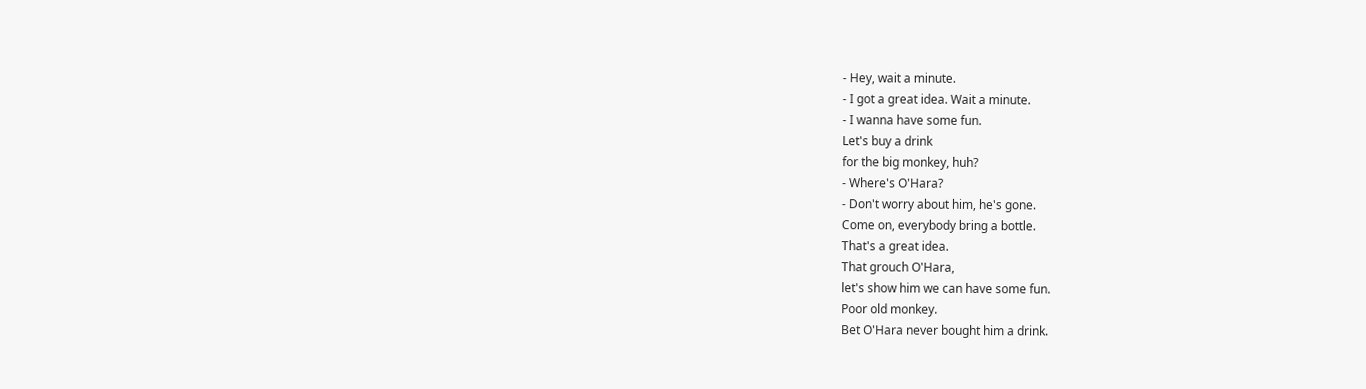- Hey, wait a minute.
- I got a great idea. Wait a minute.
- I wanna have some fun.
Let's buy a drink
for the big monkey, huh?
- Where's O'Hara?
- Don't worry about him, he's gone.
Come on, everybody bring a bottle.
That's a great idea.
That grouch O'Hara,
let's show him we can have some fun.
Poor old monkey.
Bet O'Hara never bought him a drink.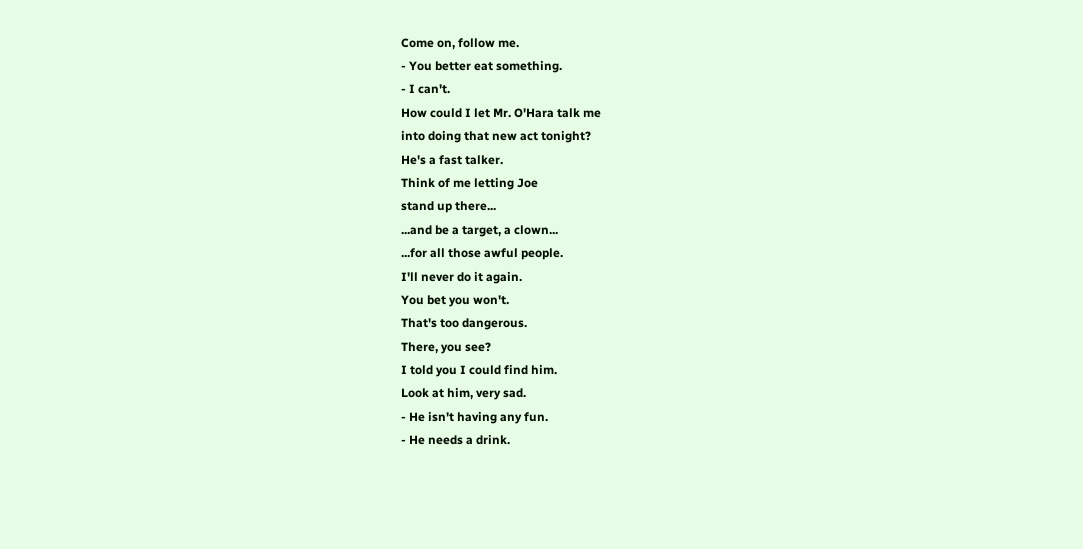Come on, follow me.
- You better eat something.
- I can't.
How could I let Mr. O'Hara talk me
into doing that new act tonight?
He's a fast talker.
Think of me letting Joe
stand up there...
...and be a target, a clown...
...for all those awful people.
I'll never do it again.
You bet you won't.
That's too dangerous.
There, you see?
I told you I could find him.
Look at him, very sad.
- He isn't having any fun.
- He needs a drink.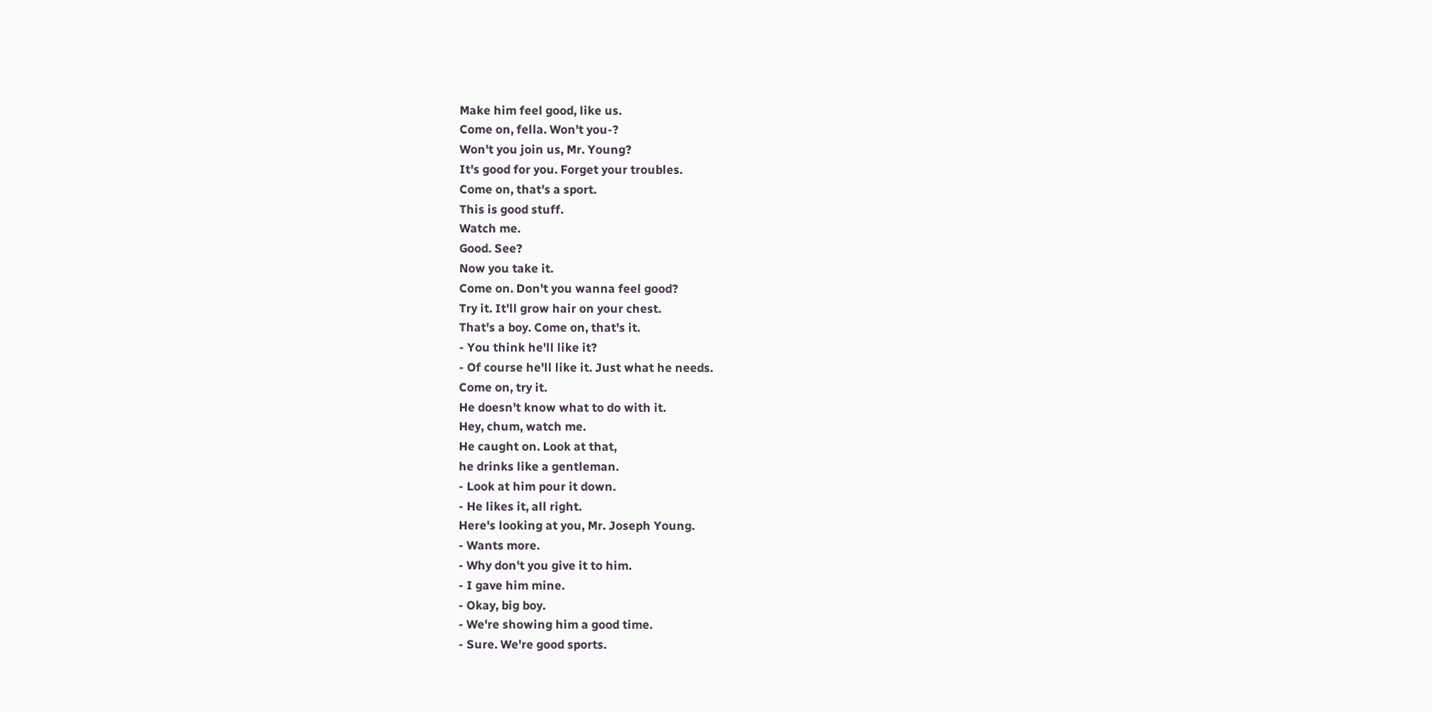Make him feel good, like us.
Come on, fella. Won't you-?
Won't you join us, Mr. Young?
It's good for you. Forget your troubles.
Come on, that's a sport.
This is good stuff.
Watch me.
Good. See?
Now you take it.
Come on. Don't you wanna feel good?
Try it. It'll grow hair on your chest.
That's a boy. Come on, that's it.
- You think he'll like it?
- Of course he'll like it. Just what he needs.
Come on, try it.
He doesn't know what to do with it.
Hey, chum, watch me.
He caught on. Look at that,
he drinks like a gentleman.
- Look at him pour it down.
- He likes it, all right.
Here's looking at you, Mr. Joseph Young.
- Wants more.
- Why don't you give it to him.
- I gave him mine.
- Okay, big boy.
- We're showing him a good time.
- Sure. We're good sports.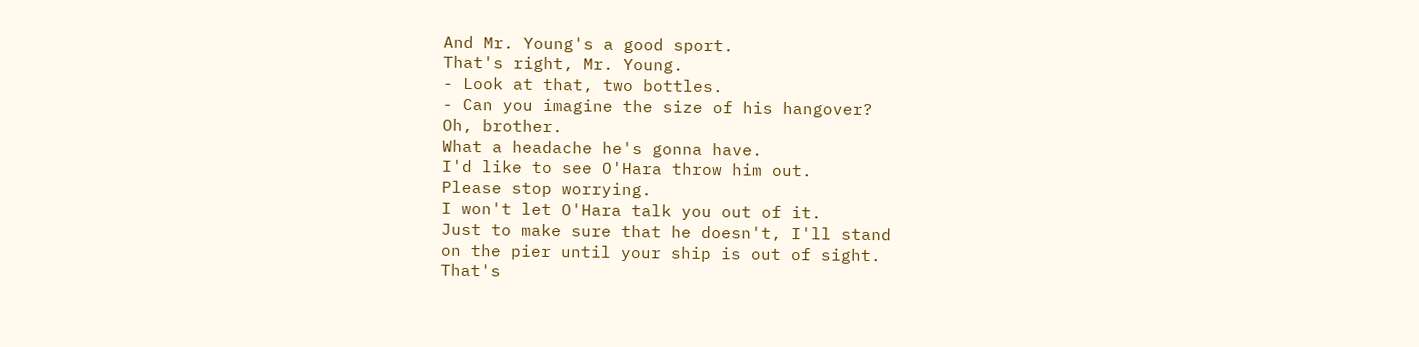And Mr. Young's a good sport.
That's right, Mr. Young.
- Look at that, two bottles.
- Can you imagine the size of his hangover?
Oh, brother.
What a headache he's gonna have.
I'd like to see O'Hara throw him out.
Please stop worrying.
I won't let O'Hara talk you out of it.
Just to make sure that he doesn't, I'll stand
on the pier until your ship is out of sight.
That's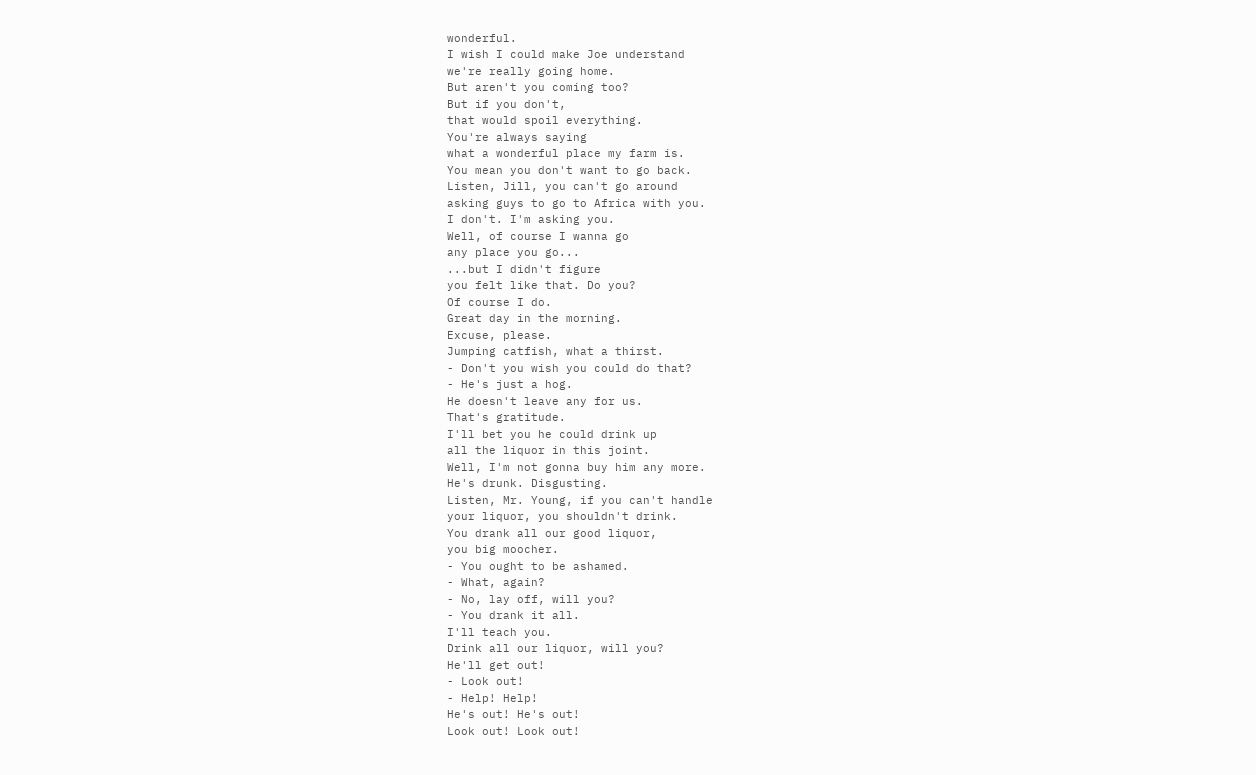wonderful.
I wish I could make Joe understand
we're really going home.
But aren't you coming too?
But if you don't,
that would spoil everything.
You're always saying
what a wonderful place my farm is.
You mean you don't want to go back.
Listen, Jill, you can't go around
asking guys to go to Africa with you.
I don't. I'm asking you.
Well, of course I wanna go
any place you go...
...but I didn't figure
you felt like that. Do you?
Of course I do.
Great day in the morning.
Excuse, please.
Jumping catfish, what a thirst.
- Don't you wish you could do that?
- He's just a hog.
He doesn't leave any for us.
That's gratitude.
I'll bet you he could drink up
all the liquor in this joint.
Well, I'm not gonna buy him any more.
He's drunk. Disgusting.
Listen, Mr. Young, if you can't handle
your liquor, you shouldn't drink.
You drank all our good liquor,
you big moocher.
- You ought to be ashamed.
- What, again?
- No, lay off, will you?
- You drank it all.
I'll teach you.
Drink all our liquor, will you?
He'll get out!
- Look out!
- Help! Help!
He's out! He's out!
Look out! Look out!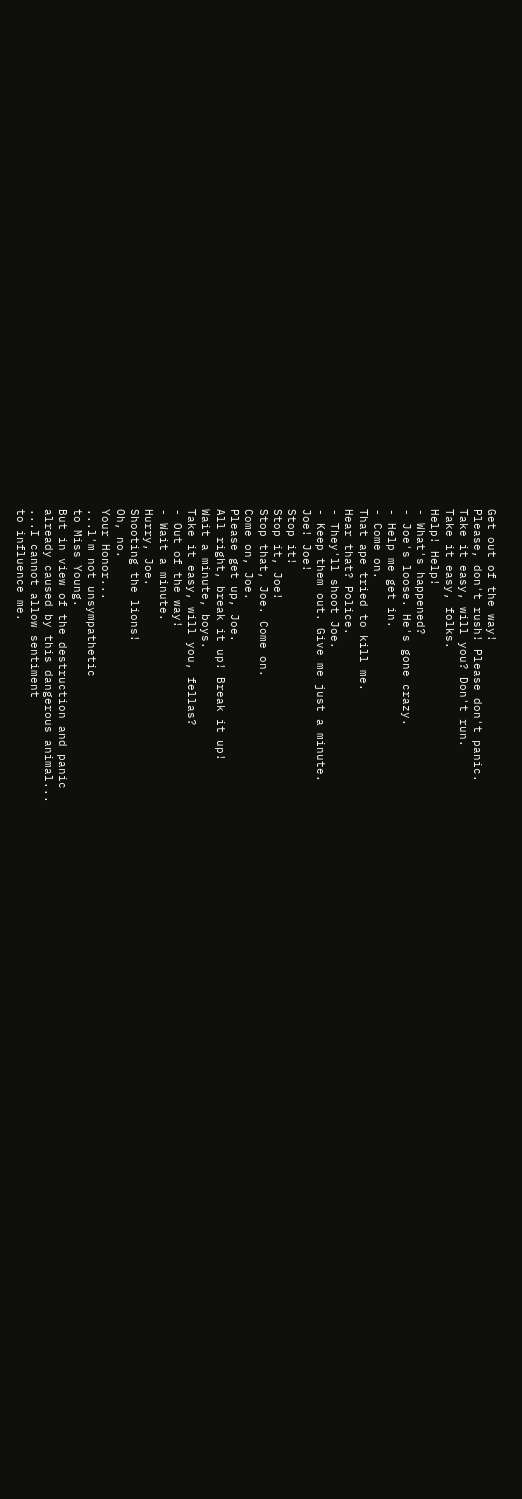Get out of the way!
Please, don't rush! Please don't panic.
Take it easy, will you? Don't run.
Take it easy, folks.
Help! Help!
- What's happened?
- Joe's loose. He's gone crazy.
- Help me get in.
- Come on.
That ape tried to kill me.
Hear that? Police.
- They'll shoot Joe.
- Keep them out. Give me just a minute.
Joe! Joe!
Stop it!
Stop it, Joe!
Stop that, Joe. Come on.
Come on, Joe.
Please get up, Joe.
All right, break it up! Break it up!
Wait a minute, boys.
Take it easy, will you, fellas?
- Out of the way!
- Wait a minute.
Hurry, Joe.
Shooting the lions!
Oh, no.
Your Honor...
...l'm not unsympathetic
to Miss Young.
But in view of the destruction and panic
already caused by this dangerous animal...
...I cannot allow sentiment
to influence me.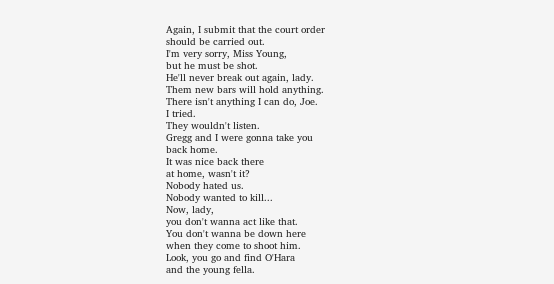Again, I submit that the court order
should be carried out.
I'm very sorry, Miss Young,
but he must be shot.
He'll never break out again, lady.
Them new bars will hold anything.
There isn't anything I can do, Joe.
I tried.
They wouldn't listen.
Gregg and I were gonna take you
back home.
It was nice back there
at home, wasn't it?
Nobody hated us.
Nobody wanted to kill...
Now, lady,
you don't wanna act like that.
You don't wanna be down here
when they come to shoot him.
Look, you go and find O'Hara
and the young fella.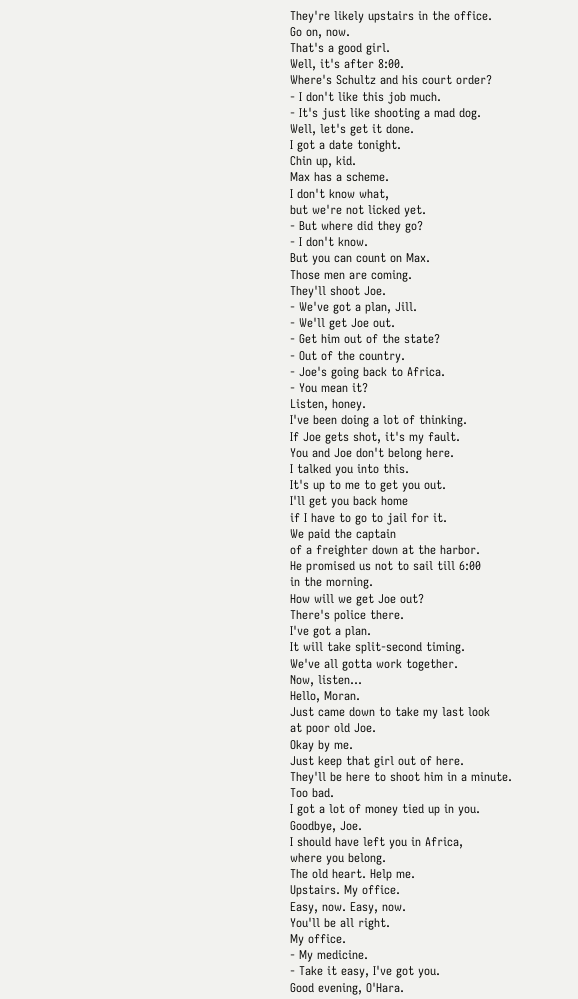They're likely upstairs in the office.
Go on, now.
That's a good girl.
Well, it's after 8:00.
Where's Schultz and his court order?
- I don't like this job much.
- It's just like shooting a mad dog.
Well, let's get it done.
I got a date tonight.
Chin up, kid.
Max has a scheme.
I don't know what,
but we're not licked yet.
- But where did they go?
- I don't know.
But you can count on Max.
Those men are coming.
They'll shoot Joe.
- We've got a plan, Jill.
- We'll get Joe out.
- Get him out of the state?
- Out of the country.
- Joe's going back to Africa.
- You mean it?
Listen, honey.
I've been doing a lot of thinking.
If Joe gets shot, it's my fault.
You and Joe don't belong here.
I talked you into this.
It's up to me to get you out.
I'll get you back home
if I have to go to jail for it.
We paid the captain
of a freighter down at the harbor.
He promised us not to sail till 6:00
in the morning.
How will we get Joe out?
There's police there.
I've got a plan.
It will take split-second timing.
We've all gotta work together.
Now, listen...
Hello, Moran.
Just came down to take my last look
at poor old Joe.
Okay by me.
Just keep that girl out of here.
They'll be here to shoot him in a minute.
Too bad.
I got a lot of money tied up in you.
Goodbye, Joe.
I should have left you in Africa,
where you belong.
The old heart. Help me.
Upstairs. My office.
Easy, now. Easy, now.
You'll be all right.
My office.
- My medicine.
- Take it easy, I've got you.
Good evening, O'Hara.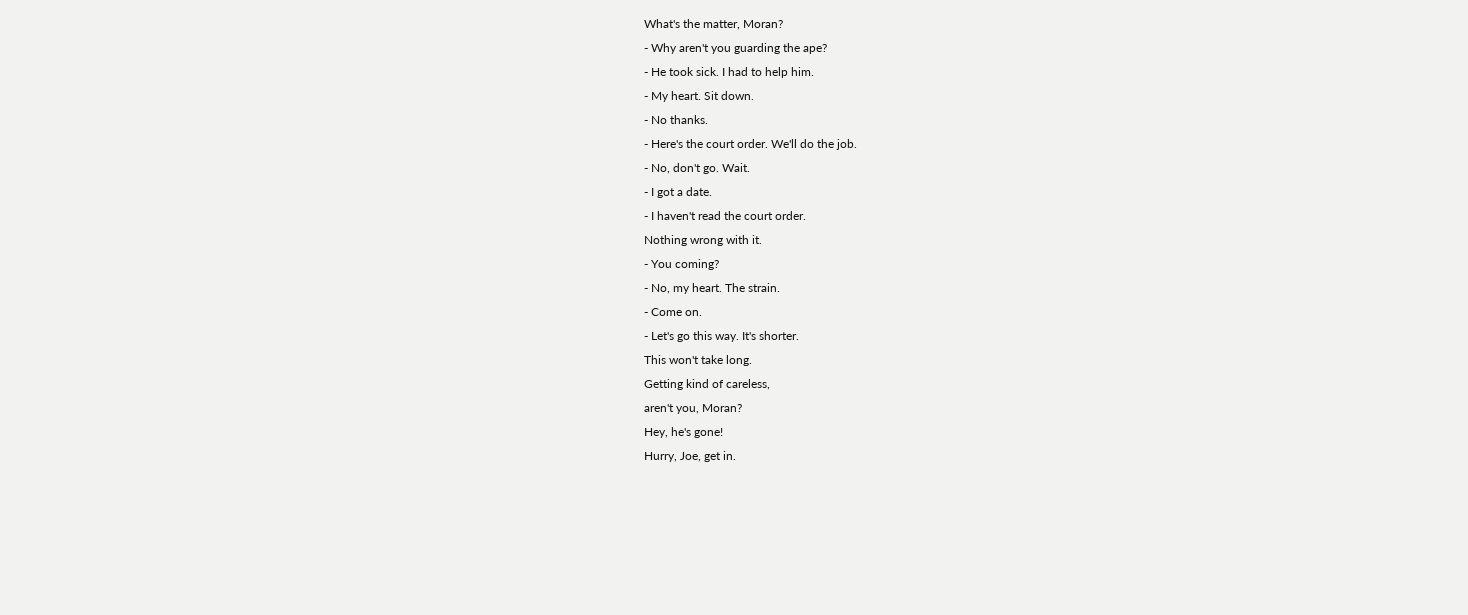What's the matter, Moran?
- Why aren't you guarding the ape?
- He took sick. I had to help him.
- My heart. Sit down.
- No thanks.
- Here's the court order. We'll do the job.
- No, don't go. Wait.
- I got a date.
- I haven't read the court order.
Nothing wrong with it.
- You coming?
- No, my heart. The strain.
- Come on.
- Let's go this way. It's shorter.
This won't take long.
Getting kind of careless,
aren't you, Moran?
Hey, he's gone!
Hurry, Joe, get in.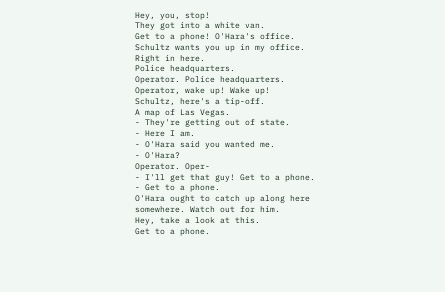Hey, you, stop!
They got into a white van.
Get to a phone! O'Hara's office.
Schultz wants you up in my office.
Right in here.
Police headquarters.
Operator. Police headquarters.
Operator, wake up! Wake up!
Schultz, here's a tip-off.
A map of Las Vegas.
- They're getting out of state.
- Here I am.
- O'Hara said you wanted me.
- O'Hara?
Operator. Oper-
- I'll get that guy! Get to a phone.
- Get to a phone.
O'Hara ought to catch up along here
somewhere. Watch out for him.
Hey, take a look at this.
Get to a phone.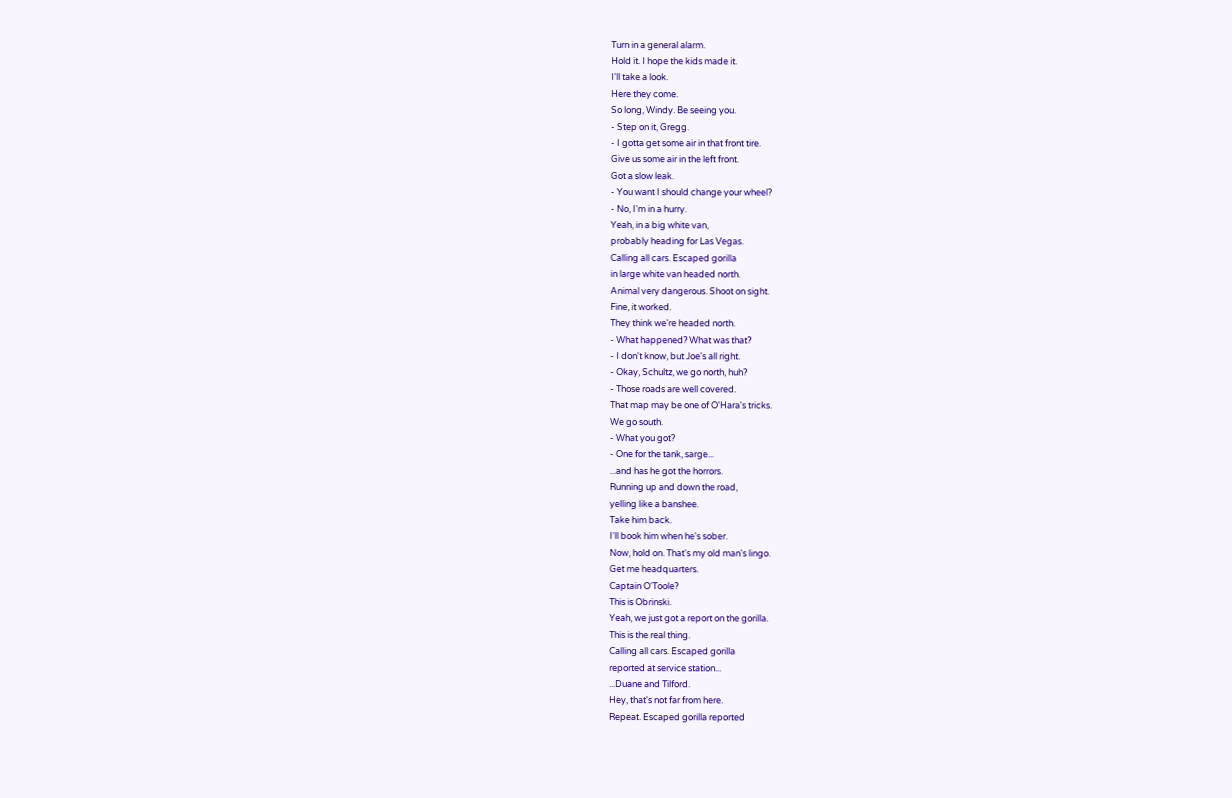Turn in a general alarm.
Hold it. I hope the kids made it.
I'll take a look.
Here they come.
So long, Windy. Be seeing you.
- Step on it, Gregg.
- I gotta get some air in that front tire.
Give us some air in the left front.
Got a slow leak.
- You want I should change your wheel?
- No, I'm in a hurry.
Yeah, in a big white van,
probably heading for Las Vegas.
Calling all cars. Escaped gorilla
in large white van headed north.
Animal very dangerous. Shoot on sight.
Fine, it worked.
They think we're headed north.
- What happened? What was that?
- I don't know, but Joe's all right.
- Okay, Schultz, we go north, huh?
- Those roads are well covered.
That map may be one of O'Hara's tricks.
We go south.
- What you got?
- One for the tank, sarge...
...and has he got the horrors.
Running up and down the road,
yelling like a banshee.
Take him back.
I'll book him when he's sober.
Now, hold on. That's my old man's lingo.
Get me headquarters.
Captain O'Toole?
This is Obrinski.
Yeah, we just got a report on the gorilla.
This is the real thing.
Calling all cars. Escaped gorilla
reported at service station...
...Duane and Tilford.
Hey, that's not far from here.
Repeat. Escaped gorilla reported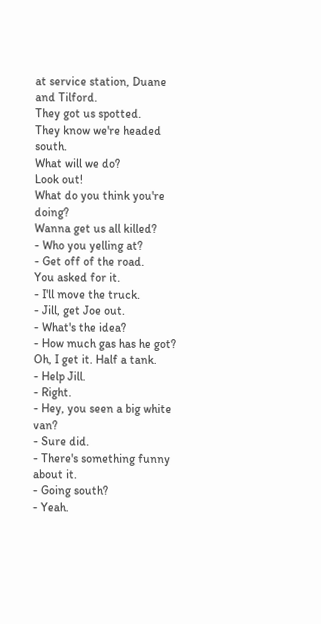at service station, Duane and Tilford.
They got us spotted.
They know we're headed south.
What will we do?
Look out!
What do you think you're doing?
Wanna get us all killed?
- Who you yelling at?
- Get off of the road.
You asked for it.
- I'll move the truck.
- Jill, get Joe out.
- What's the idea?
- How much gas has he got?
Oh, I get it. Half a tank.
- Help Jill.
- Right.
- Hey, you seen a big white van?
- Sure did.
- There's something funny about it.
- Going south?
- Yeah.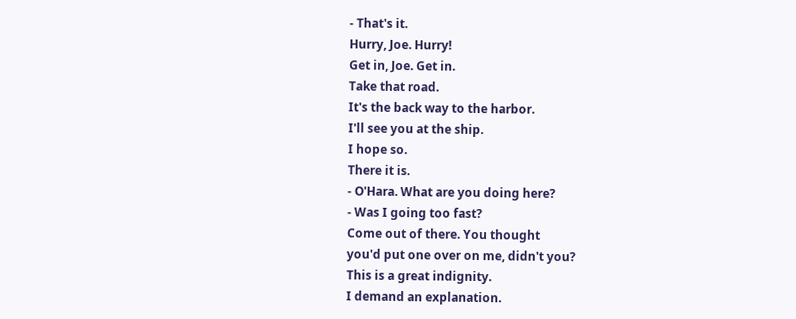- That's it.
Hurry, Joe. Hurry!
Get in, Joe. Get in.
Take that road.
It's the back way to the harbor.
I'll see you at the ship.
I hope so.
There it is.
- O'Hara. What are you doing here?
- Was I going too fast?
Come out of there. You thought
you'd put one over on me, didn't you?
This is a great indignity.
I demand an explanation.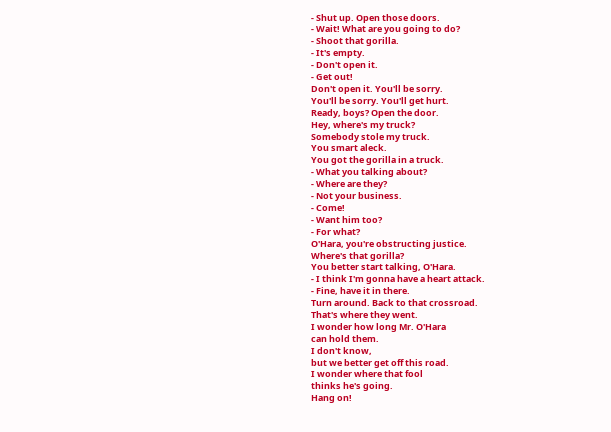- Shut up. Open those doors.
- Wait! What are you going to do?
- Shoot that gorilla.
- It's empty.
- Don't open it.
- Get out!
Don't open it. You'll be sorry.
You'll be sorry. You'll get hurt.
Ready, boys? Open the door.
Hey, where's my truck?
Somebody stole my truck.
You smart aleck.
You got the gorilla in a truck.
- What you talking about?
- Where are they?
- Not your business.
- Come!
- Want him too?
- For what?
O'Hara, you're obstructing justice.
Where's that gorilla?
You better start talking, O'Hara.
- I think I'm gonna have a heart attack.
- Fine, have it in there.
Turn around. Back to that crossroad.
That's where they went.
I wonder how long Mr. O'Hara
can hold them.
I don't know,
but we better get off this road.
I wonder where that fool
thinks he's going.
Hang on!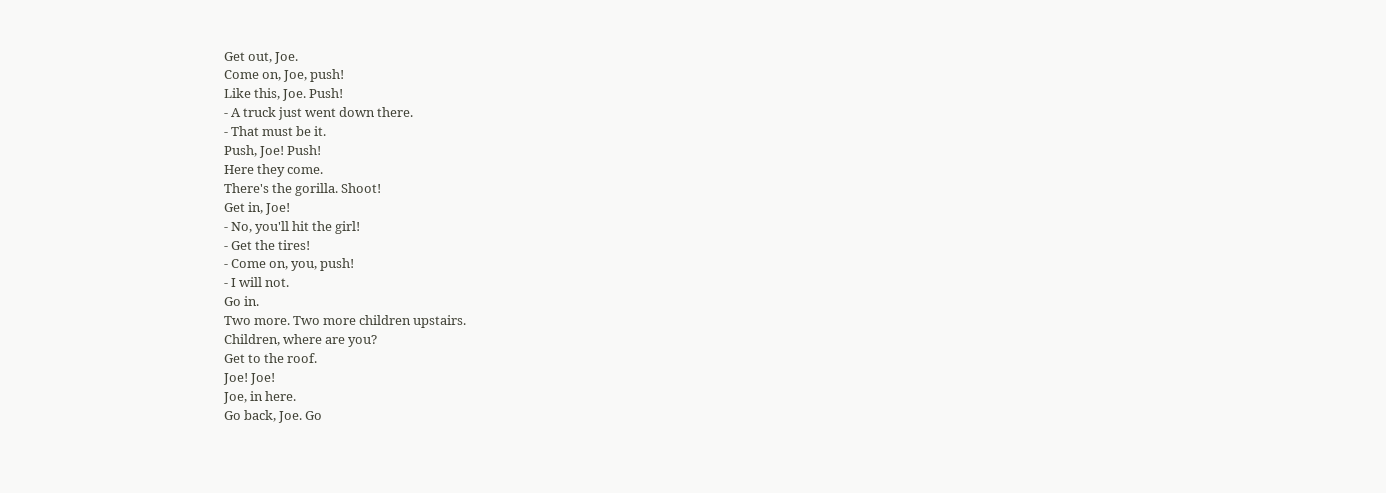Get out, Joe.
Come on, Joe, push!
Like this, Joe. Push!
- A truck just went down there.
- That must be it.
Push, Joe! Push!
Here they come.
There's the gorilla. Shoot!
Get in, Joe!
- No, you'll hit the girl!
- Get the tires!
- Come on, you, push!
- I will not.
Go in.
Two more. Two more children upstairs.
Children, where are you?
Get to the roof.
Joe! Joe!
Joe, in here.
Go back, Joe. Go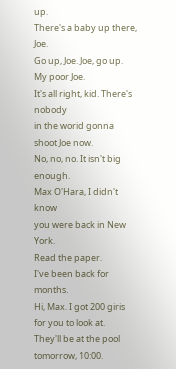up.
There's a baby up there, Joe.
Go up, Joe. Joe, go up.
My poor Joe.
It's all right, kid. There's nobody
in the worid gonna shoot Joe now.
No, no, no. It isn't big enough.
Max O'Hara, I didn't know
you were back in New York.
Read the paper.
I've been back for months.
Hi, Max. I got 200 giris for you to look at.
They'll be at the pool tomorrow, 10:00.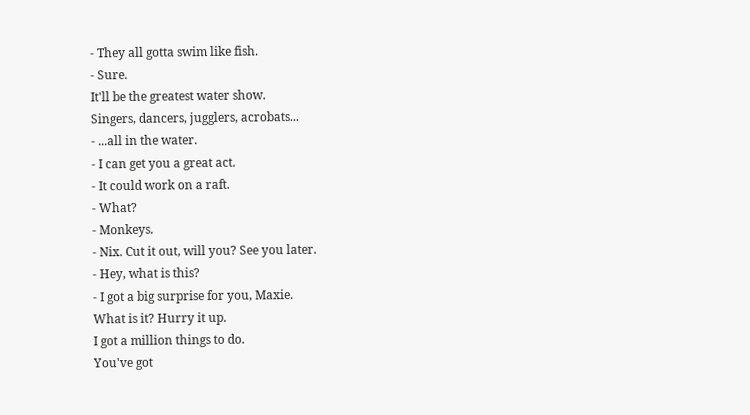- They all gotta swim like fish.
- Sure.
It'll be the greatest water show.
Singers, dancers, jugglers, acrobats...
- ...all in the water.
- I can get you a great act.
- It could work on a raft.
- What?
- Monkeys.
- Nix. Cut it out, will you? See you later.
- Hey, what is this?
- I got a big surprise for you, Maxie.
What is it? Hurry it up.
I got a million things to do.
You've got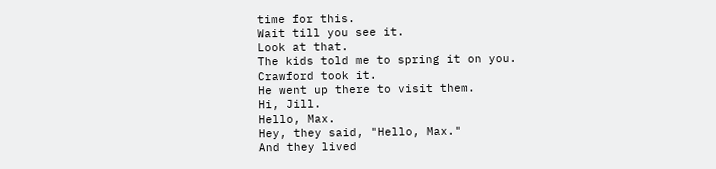time for this.
Wait till you see it.
Look at that.
The kids told me to spring it on you.
Crawford took it.
He went up there to visit them.
Hi, Jill.
Hello, Max.
Hey, they said, "Hello, Max."
And they lived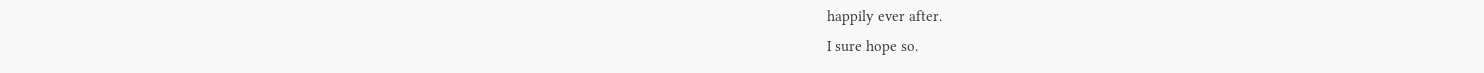happily ever after.
I sure hope so.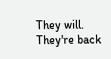They will. They're back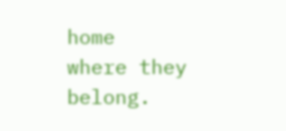home
where they belong.